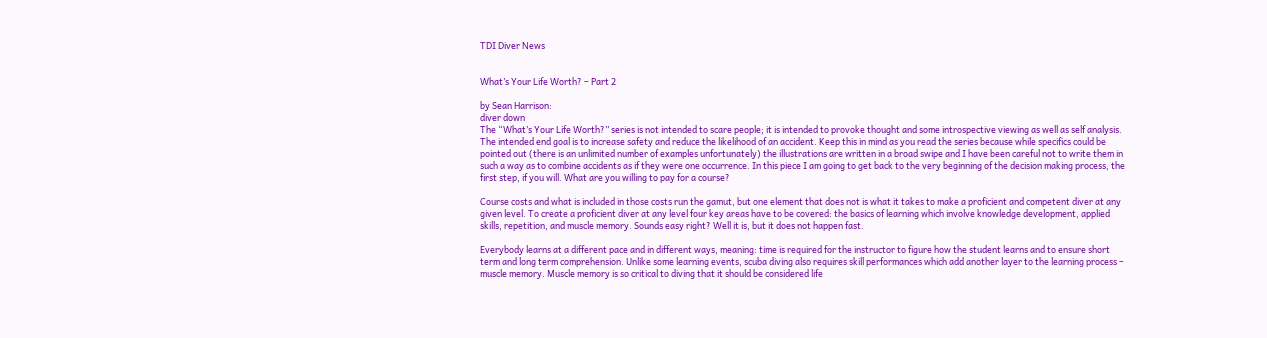TDI Diver News


What’s Your Life Worth? – Part 2

by Sean Harrison:
diver down
The “What’s Your Life Worth?” series is not intended to scare people; it is intended to provoke thought and some introspective viewing as well as self analysis. The intended end goal is to increase safety and reduce the likelihood of an accident. Keep this in mind as you read the series because while specifics could be pointed out (there is an unlimited number of examples unfortunately) the illustrations are written in a broad swipe and I have been careful not to write them in such a way as to combine accidents as if they were one occurrence. In this piece I am going to get back to the very beginning of the decision making process, the first step, if you will. What are you willing to pay for a course?

Course costs and what is included in those costs run the gamut, but one element that does not is what it takes to make a proficient and competent diver at any given level. To create a proficient diver at any level four key areas have to be covered: the basics of learning which involve knowledge development, applied skills, repetition, and muscle memory. Sounds easy right? Well it is, but it does not happen fast.

Everybody learns at a different pace and in different ways, meaning: time is required for the instructor to figure how the student learns and to ensure short term and long term comprehension. Unlike some learning events, scuba diving also requires skill performances which add another layer to the learning process – muscle memory. Muscle memory is so critical to diving that it should be considered life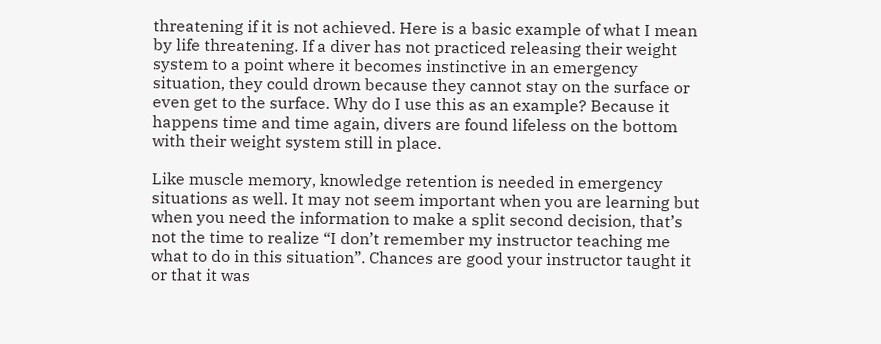threatening if it is not achieved. Here is a basic example of what I mean by life threatening. If a diver has not practiced releasing their weight system to a point where it becomes instinctive in an emergency situation, they could drown because they cannot stay on the surface or even get to the surface. Why do I use this as an example? Because it happens time and time again, divers are found lifeless on the bottom with their weight system still in place.

Like muscle memory, knowledge retention is needed in emergency situations as well. It may not seem important when you are learning but when you need the information to make a split second decision, that’s not the time to realize “I don’t remember my instructor teaching me what to do in this situation”. Chances are good your instructor taught it or that it was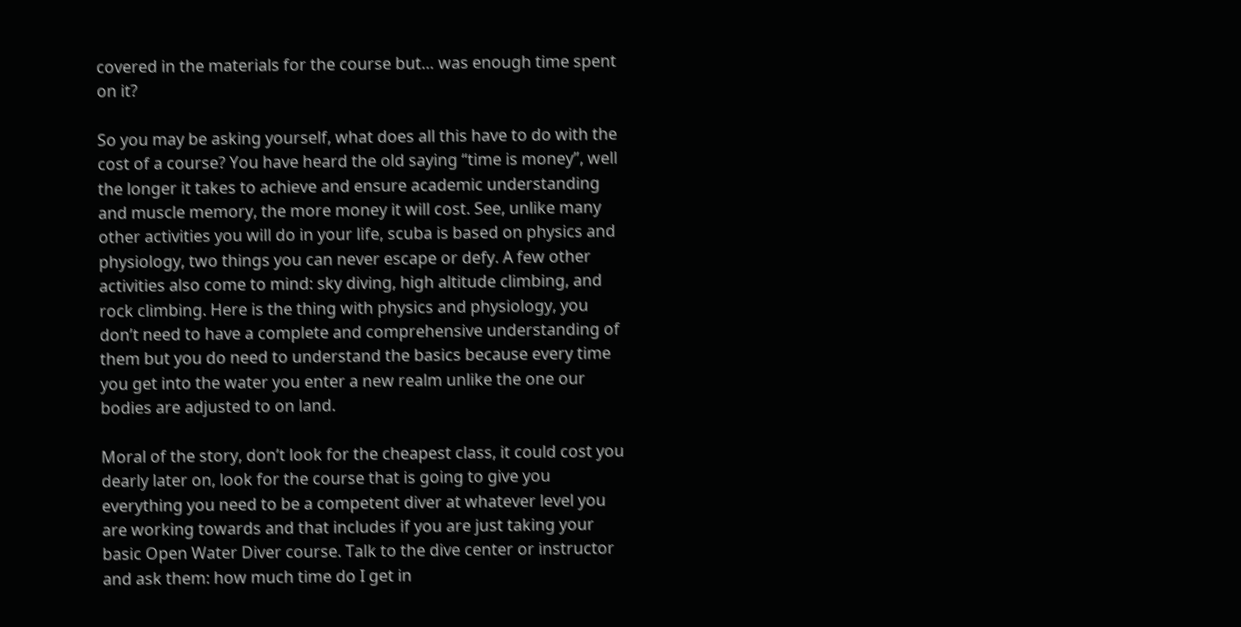covered in the materials for the course but… was enough time spent on it?

So you may be asking yourself, what does all this have to do with the cost of a course? You have heard the old saying “time is money”, well the longer it takes to achieve and ensure academic understanding and muscle memory, the more money it will cost. See, unlike many other activities you will do in your life, scuba is based on physics and physiology, two things you can never escape or defy. A few other activities also come to mind: sky diving, high altitude climbing, and rock climbing. Here is the thing with physics and physiology, you don’t need to have a complete and comprehensive understanding of them but you do need to understand the basics because every time you get into the water you enter a new realm unlike the one our bodies are adjusted to on land.

Moral of the story, don’t look for the cheapest class, it could cost you dearly later on, look for the course that is going to give you everything you need to be a competent diver at whatever level you are working towards and that includes if you are just taking your basic Open Water Diver course. Talk to the dive center or instructor and ask them: how much time do I get in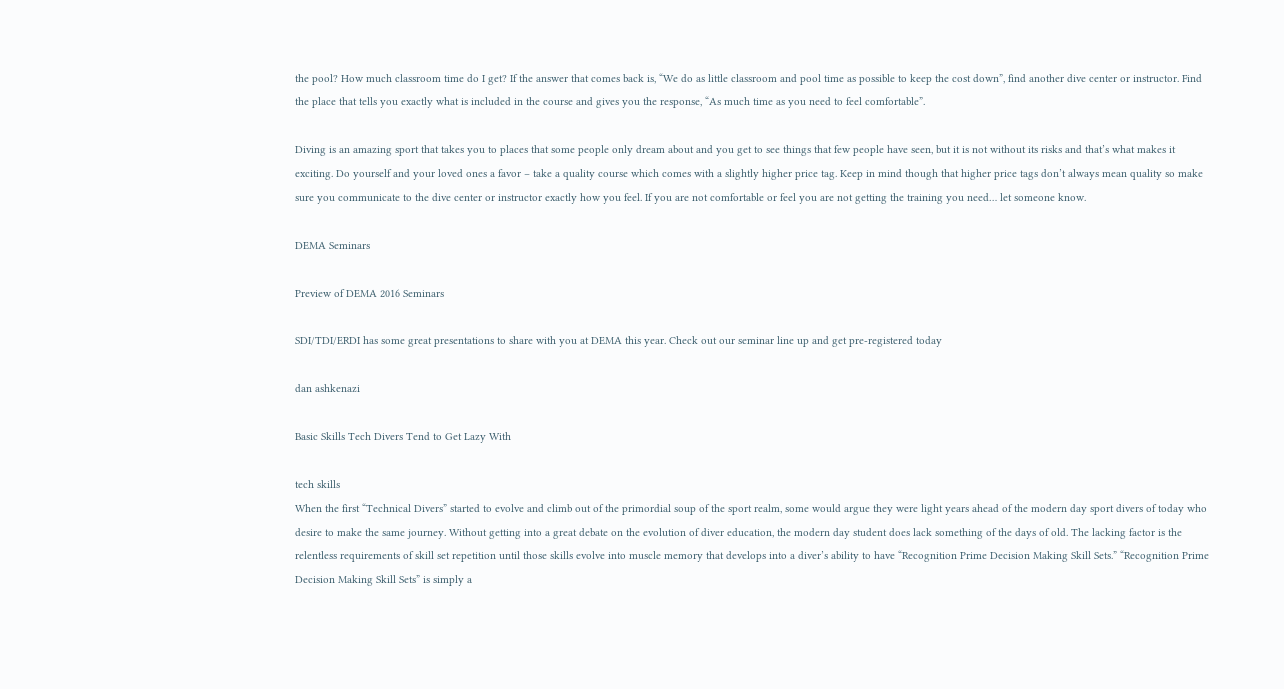the pool? How much classroom time do I get? If the answer that comes back is, “We do as little classroom and pool time as possible to keep the cost down”, find another dive center or instructor. Find the place that tells you exactly what is included in the course and gives you the response, “As much time as you need to feel comfortable”.

Diving is an amazing sport that takes you to places that some people only dream about and you get to see things that few people have seen, but it is not without its risks and that’s what makes it exciting. Do yourself and your loved ones a favor – take a quality course which comes with a slightly higher price tag. Keep in mind though that higher price tags don’t always mean quality so make sure you communicate to the dive center or instructor exactly how you feel. If you are not comfortable or feel you are not getting the training you need… let someone know.

DEMA Seminars

Preview of DEMA 2016 Seminars

SDI/TDI/ERDI has some great presentations to share with you at DEMA this year. Check out our seminar line up and get pre-registered today

dan ashkenazi

Basic Skills Tech Divers Tend to Get Lazy With

tech skills
When the first “Technical Divers” started to evolve and climb out of the primordial soup of the sport realm, some would argue they were light years ahead of the modern day sport divers of today who desire to make the same journey. Without getting into a great debate on the evolution of diver education, the modern day student does lack something of the days of old. The lacking factor is the relentless requirements of skill set repetition until those skills evolve into muscle memory that develops into a diver’s ability to have “Recognition Prime Decision Making Skill Sets.” “Recognition Prime Decision Making Skill Sets” is simply a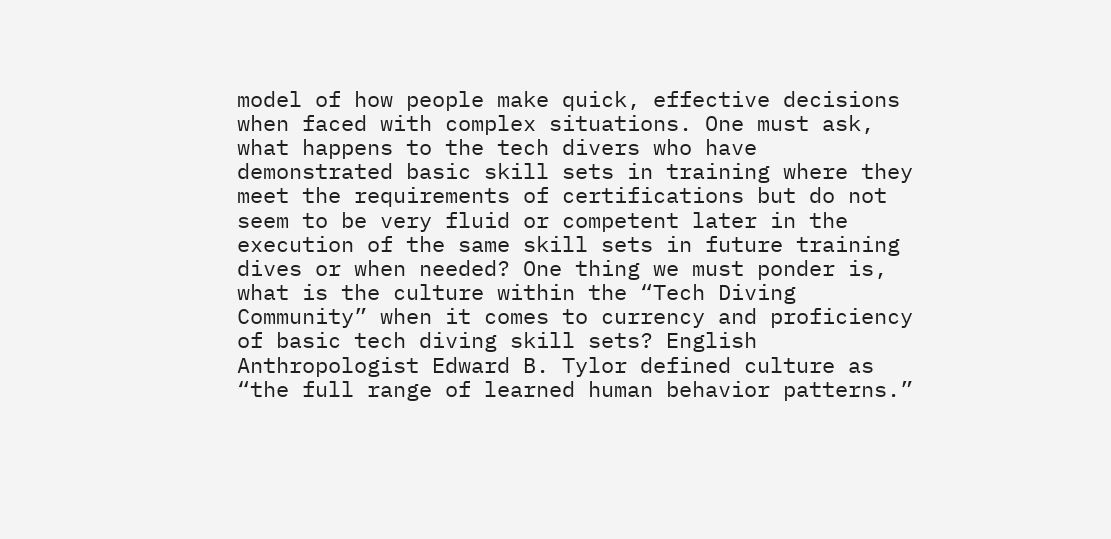model of how people make quick, effective decisions when faced with complex situations. One must ask, what happens to the tech divers who have demonstrated basic skill sets in training where they meet the requirements of certifications but do not seem to be very fluid or competent later in the execution of the same skill sets in future training dives or when needed? One thing we must ponder is, what is the culture within the “Tech Diving Community” when it comes to currency and proficiency of basic tech diving skill sets? English Anthropologist Edward B. Tylor defined culture as “the full range of learned human behavior patterns.”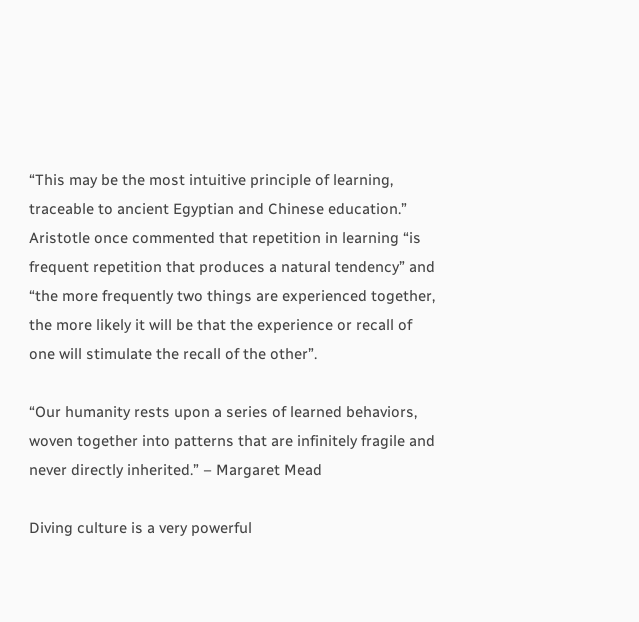“This may be the most intuitive principle of learning, traceable to ancient Egyptian and Chinese education.” Aristotle once commented that repetition in learning “is frequent repetition that produces a natural tendency” and “the more frequently two things are experienced together, the more likely it will be that the experience or recall of one will stimulate the recall of the other”.

“Our humanity rests upon a series of learned behaviors, woven together into patterns that are infinitely fragile and never directly inherited.” – Margaret Mead

Diving culture is a very powerful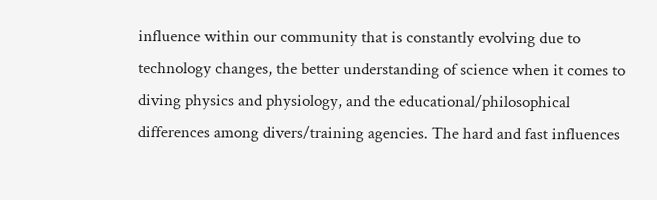influence within our community that is constantly evolving due to technology changes, the better understanding of science when it comes to diving physics and physiology, and the educational/philosophical differences among divers/training agencies. The hard and fast influences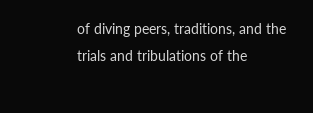of diving peers, traditions, and the trials and tribulations of the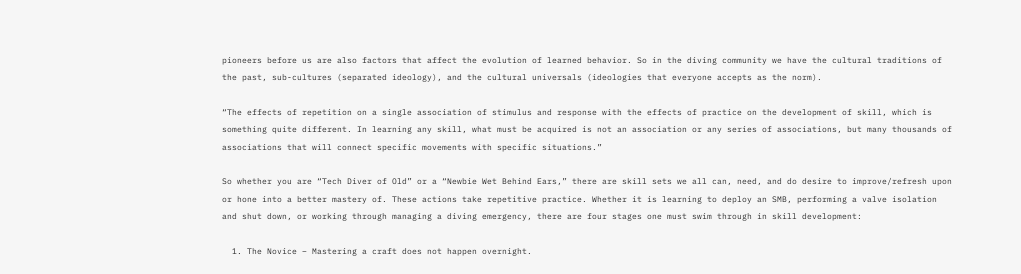pioneers before us are also factors that affect the evolution of learned behavior. So in the diving community we have the cultural traditions of the past, sub-cultures (separated ideology), and the cultural universals (ideologies that everyone accepts as the norm).

“The effects of repetition on a single association of stimulus and response with the effects of practice on the development of skill, which is something quite different. In learning any skill, what must be acquired is not an association or any series of associations, but many thousands of associations that will connect specific movements with specific situations.”

So whether you are “Tech Diver of Old” or a “Newbie Wet Behind Ears,” there are skill sets we all can, need, and do desire to improve/refresh upon or hone into a better mastery of. These actions take repetitive practice. Whether it is learning to deploy an SMB, performing a valve isolation and shut down, or working through managing a diving emergency, there are four stages one must swim through in skill development:

  1. The Novice – Mastering a craft does not happen overnight.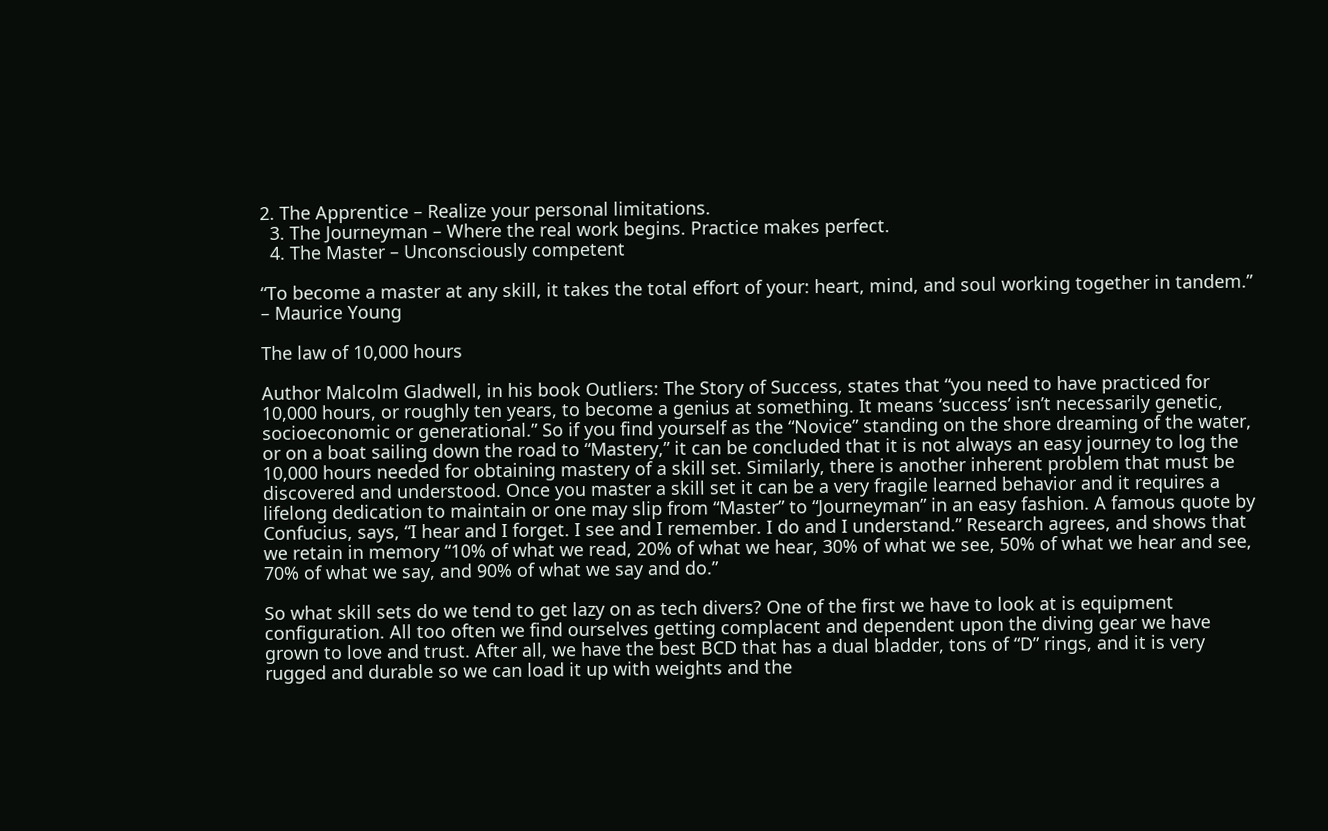2. The Apprentice – Realize your personal limitations.
  3. The Journeyman – Where the real work begins. Practice makes perfect.
  4. The Master – Unconsciously competent

“To become a master at any skill, it takes the total effort of your: heart, mind, and soul working together in tandem.” – Maurice Young

The law of 10,000 hours

Author Malcolm Gladwell, in his book Outliers: The Story of Success, states that “you need to have practiced for 10,000 hours, or roughly ten years, to become a genius at something. It means ‘success’ isn’t necessarily genetic, socioeconomic or generational.” So if you find yourself as the “Novice” standing on the shore dreaming of the water, or on a boat sailing down the road to “Mastery,” it can be concluded that it is not always an easy journey to log the 10,000 hours needed for obtaining mastery of a skill set. Similarly, there is another inherent problem that must be discovered and understood. Once you master a skill set it can be a very fragile learned behavior and it requires a lifelong dedication to maintain or one may slip from “Master” to “Journeyman” in an easy fashion. A famous quote by Confucius, says, “I hear and I forget. I see and I remember. I do and I understand.” Research agrees, and shows that we retain in memory “10% of what we read, 20% of what we hear, 30% of what we see, 50% of what we hear and see, 70% of what we say, and 90% of what we say and do.”

So what skill sets do we tend to get lazy on as tech divers? One of the first we have to look at is equipment configuration. All too often we find ourselves getting complacent and dependent upon the diving gear we have grown to love and trust. After all, we have the best BCD that has a dual bladder, tons of “D” rings, and it is very rugged and durable so we can load it up with weights and the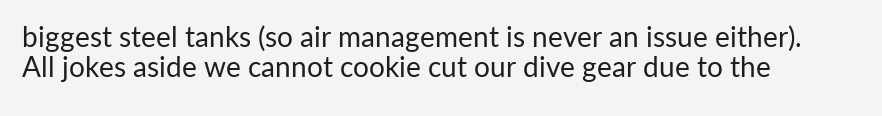biggest steel tanks (so air management is never an issue either). All jokes aside we cannot cookie cut our dive gear due to the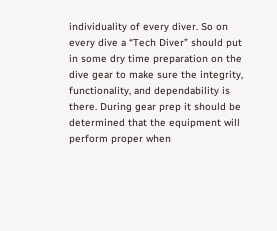individuality of every diver. So on every dive a “Tech Diver” should put in some dry time preparation on the dive gear to make sure the integrity, functionality, and dependability is there. During gear prep it should be determined that the equipment will perform proper when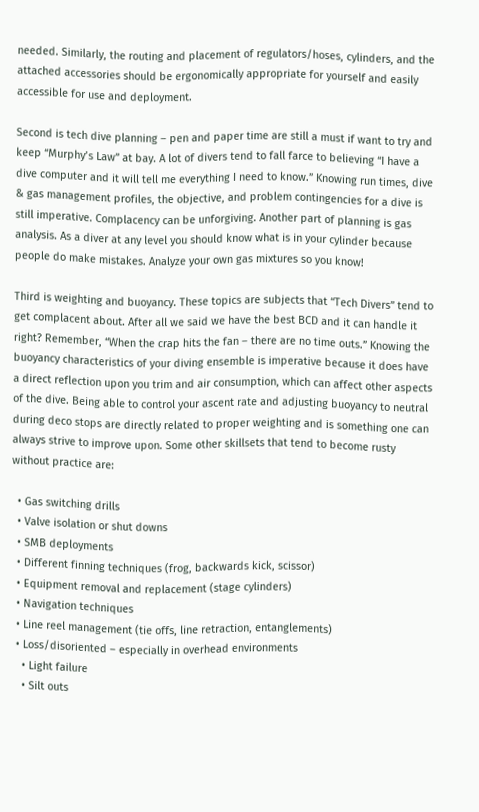needed. Similarly, the routing and placement of regulators/hoses, cylinders, and the attached accessories should be ergonomically appropriate for yourself and easily accessible for use and deployment.

Second is tech dive planning – pen and paper time are still a must if want to try and keep “Murphy’s Law” at bay. A lot of divers tend to fall farce to believing “I have a dive computer and it will tell me everything I need to know.” Knowing run times, dive & gas management profiles, the objective, and problem contingencies for a dive is still imperative. Complacency can be unforgiving. Another part of planning is gas analysis. As a diver at any level you should know what is in your cylinder because people do make mistakes. Analyze your own gas mixtures so you know!

Third is weighting and buoyancy. These topics are subjects that “Tech Divers” tend to get complacent about. After all we said we have the best BCD and it can handle it right? Remember, “When the crap hits the fan – there are no time outs.” Knowing the buoyancy characteristics of your diving ensemble is imperative because it does have a direct reflection upon you trim and air consumption, which can affect other aspects of the dive. Being able to control your ascent rate and adjusting buoyancy to neutral during deco stops are directly related to proper weighting and is something one can always strive to improve upon. Some other skillsets that tend to become rusty without practice are:

  • Gas switching drills
  • Valve isolation or shut downs
  • SMB deployments
  • Different finning techniques (frog, backwards kick, scissor)
  • Equipment removal and replacement (stage cylinders)
  • Navigation techniques
  • Line reel management (tie offs, line retraction, entanglements)
  • Loss/disoriented – especially in overhead environments
    • Light failure
    • Silt outs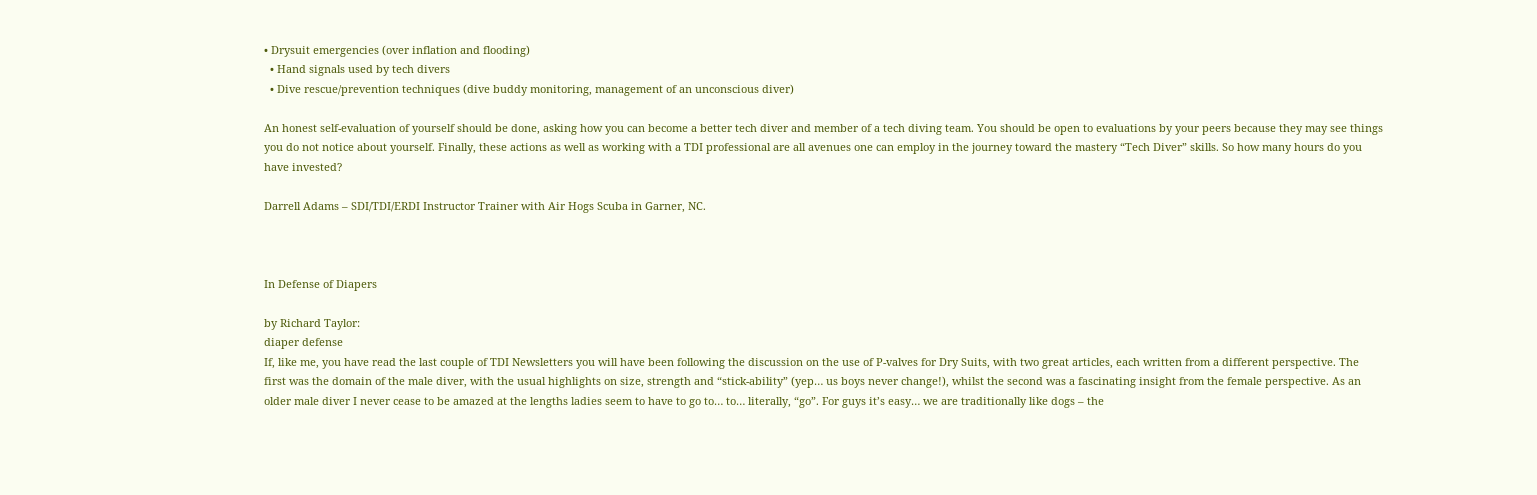• Drysuit emergencies (over inflation and flooding)
  • Hand signals used by tech divers
  • Dive rescue/prevention techniques (dive buddy monitoring, management of an unconscious diver)

An honest self-evaluation of yourself should be done, asking how you can become a better tech diver and member of a tech diving team. You should be open to evaluations by your peers because they may see things you do not notice about yourself. Finally, these actions as well as working with a TDI professional are all avenues one can employ in the journey toward the mastery “Tech Diver” skills. So how many hours do you have invested?

Darrell Adams – SDI/TDI/ERDI Instructor Trainer with Air Hogs Scuba in Garner, NC.



In Defense of Diapers

by Richard Taylor:
diaper defense
If, like me, you have read the last couple of TDI Newsletters you will have been following the discussion on the use of P-valves for Dry Suits, with two great articles, each written from a different perspective. The first was the domain of the male diver, with the usual highlights on size, strength and “stick-ability” (yep… us boys never change!), whilst the second was a fascinating insight from the female perspective. As an older male diver I never cease to be amazed at the lengths ladies seem to have to go to… to… literally, “go”. For guys it’s easy… we are traditionally like dogs – the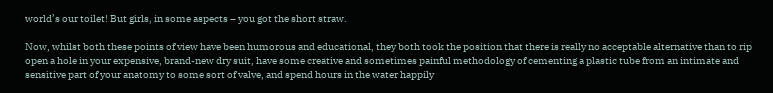world’s our toilet! But girls, in some aspects – you got the short straw.

Now, whilst both these points of view have been humorous and educational, they both took the position that there is really no acceptable alternative than to rip open a hole in your expensive, brand-new dry suit, have some creative and sometimes painful methodology of cementing a plastic tube from an intimate and sensitive part of your anatomy to some sort of valve, and spend hours in the water happily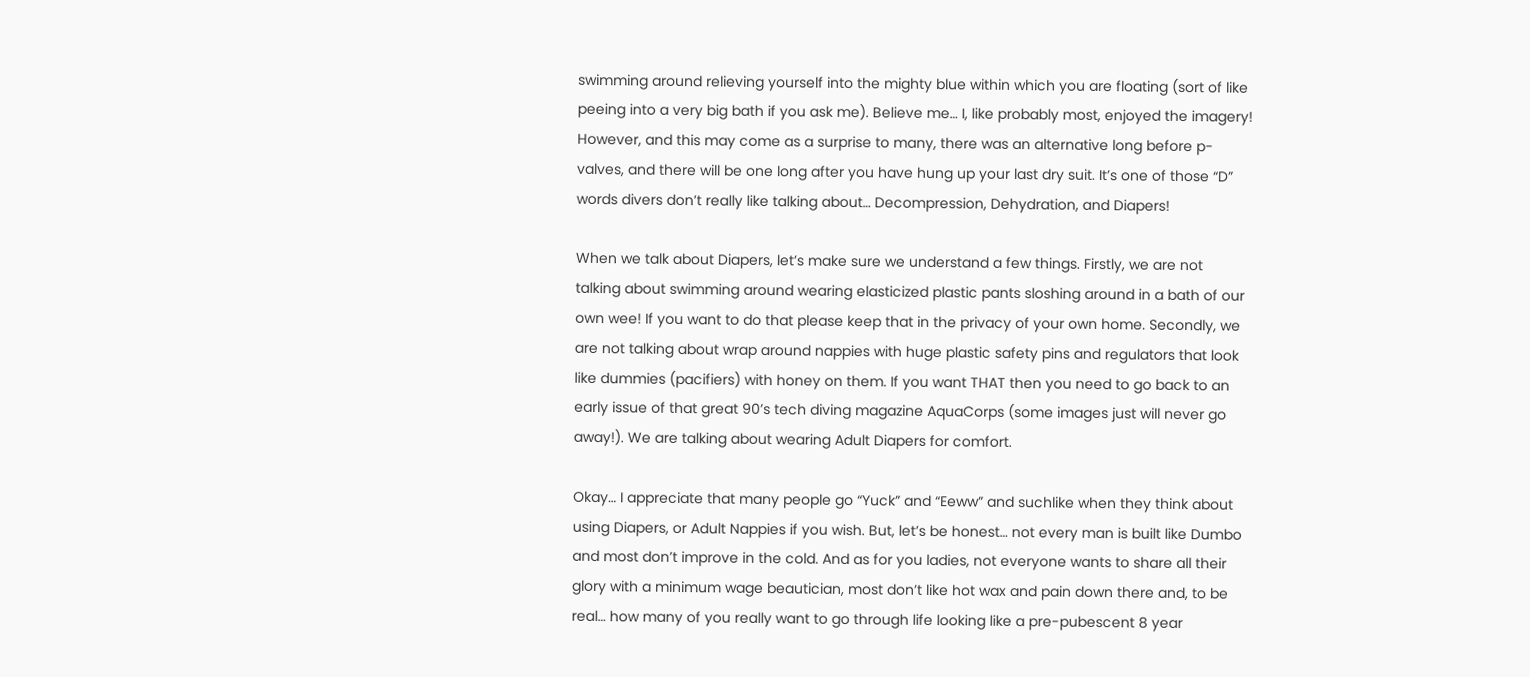swimming around relieving yourself into the mighty blue within which you are floating (sort of like peeing into a very big bath if you ask me). Believe me… I, like probably most, enjoyed the imagery! However, and this may come as a surprise to many, there was an alternative long before p-valves, and there will be one long after you have hung up your last dry suit. It’s one of those “D” words divers don’t really like talking about… Decompression, Dehydration, and Diapers!

When we talk about Diapers, let’s make sure we understand a few things. Firstly, we are not talking about swimming around wearing elasticized plastic pants sloshing around in a bath of our own wee! If you want to do that please keep that in the privacy of your own home. Secondly, we are not talking about wrap around nappies with huge plastic safety pins and regulators that look like dummies (pacifiers) with honey on them. If you want THAT then you need to go back to an early issue of that great 90’s tech diving magazine AquaCorps (some images just will never go away!). We are talking about wearing Adult Diapers for comfort.

Okay… I appreciate that many people go “Yuck” and “Eeww” and suchlike when they think about using Diapers, or Adult Nappies if you wish. But, let’s be honest… not every man is built like Dumbo and most don’t improve in the cold. And as for you ladies, not everyone wants to share all their glory with a minimum wage beautician, most don’t like hot wax and pain down there and, to be real… how many of you really want to go through life looking like a pre-pubescent 8 year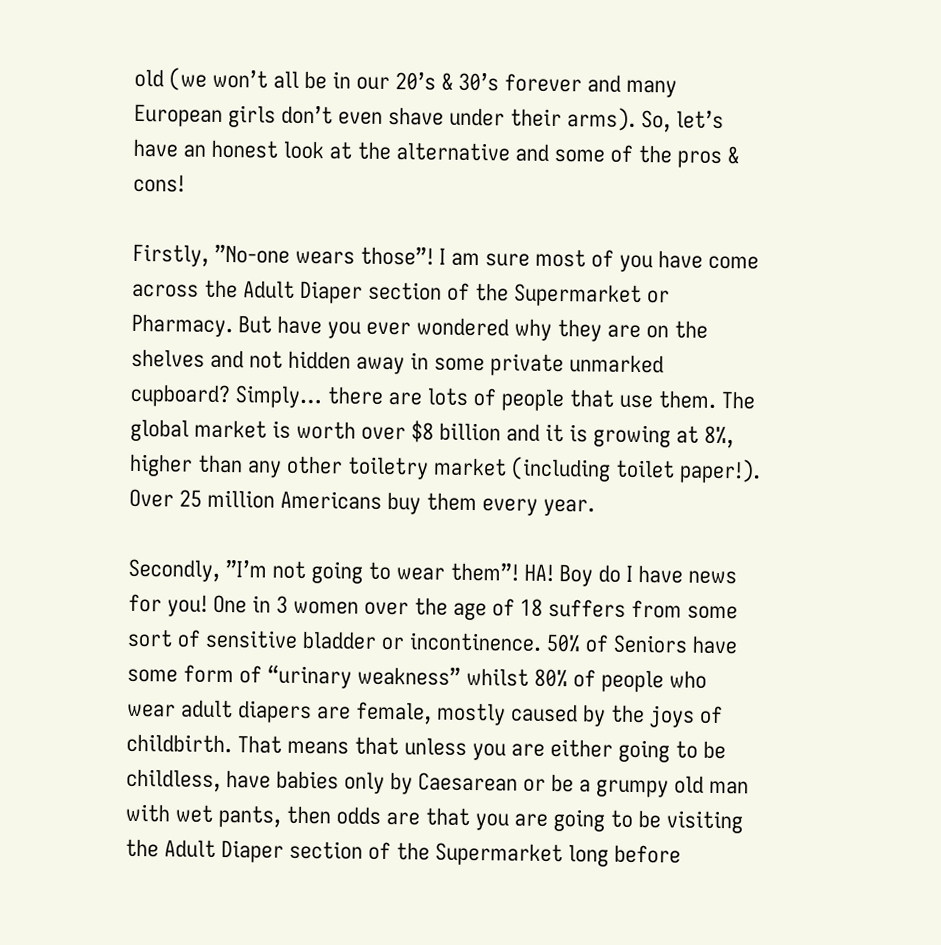old (we won’t all be in our 20’s & 30’s forever and many European girls don’t even shave under their arms). So, let’s have an honest look at the alternative and some of the pros & cons!

Firstly, ”No-one wears those”! I am sure most of you have come across the Adult Diaper section of the Supermarket or Pharmacy. But have you ever wondered why they are on the shelves and not hidden away in some private unmarked cupboard? Simply… there are lots of people that use them. The global market is worth over $8 billion and it is growing at 8%, higher than any other toiletry market (including toilet paper!). Over 25 million Americans buy them every year.

Secondly, ”I’m not going to wear them”! HA! Boy do I have news for you! One in 3 women over the age of 18 suffers from some sort of sensitive bladder or incontinence. 50% of Seniors have some form of “urinary weakness” whilst 80% of people who wear adult diapers are female, mostly caused by the joys of childbirth. That means that unless you are either going to be childless, have babies only by Caesarean or be a grumpy old man with wet pants, then odds are that you are going to be visiting the Adult Diaper section of the Supermarket long before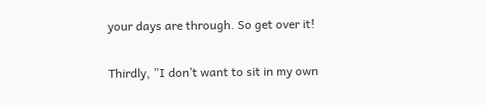your days are through. So get over it!

Thirdly, ”I don’t want to sit in my own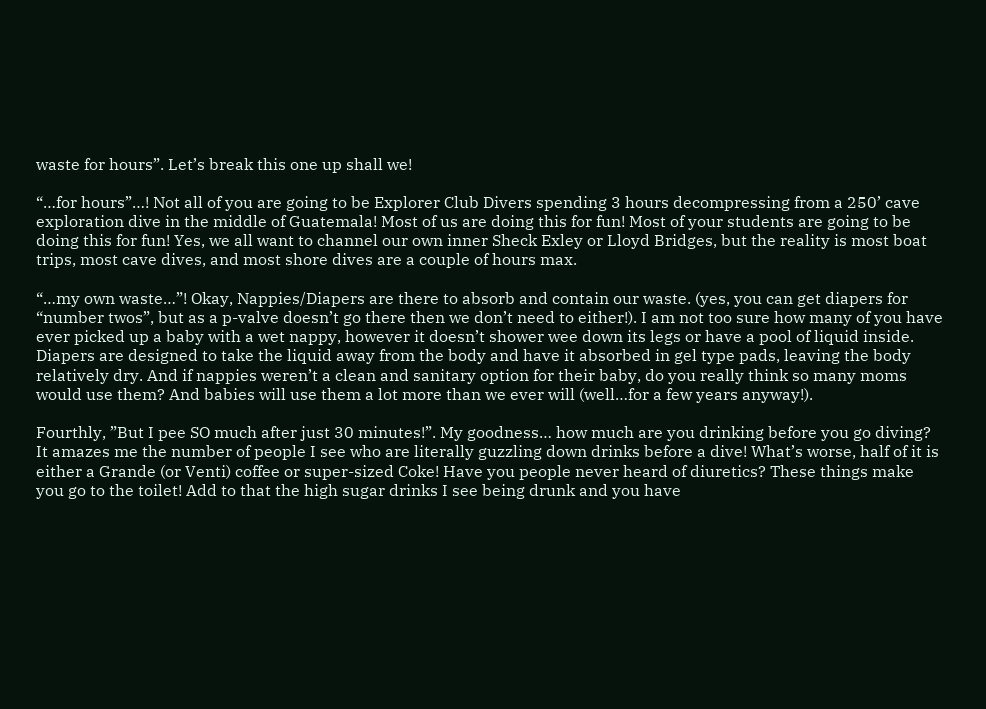waste for hours”. Let’s break this one up shall we!

“…for hours”…! Not all of you are going to be Explorer Club Divers spending 3 hours decompressing from a 250’ cave exploration dive in the middle of Guatemala! Most of us are doing this for fun! Most of your students are going to be doing this for fun! Yes, we all want to channel our own inner Sheck Exley or Lloyd Bridges, but the reality is most boat trips, most cave dives, and most shore dives are a couple of hours max.

“…my own waste…”! Okay, Nappies/Diapers are there to absorb and contain our waste. (yes, you can get diapers for “number twos”, but as a p-valve doesn’t go there then we don’t need to either!). I am not too sure how many of you have ever picked up a baby with a wet nappy, however it doesn’t shower wee down its legs or have a pool of liquid inside. Diapers are designed to take the liquid away from the body and have it absorbed in gel type pads, leaving the body relatively dry. And if nappies weren’t a clean and sanitary option for their baby, do you really think so many moms would use them? And babies will use them a lot more than we ever will (well…for a few years anyway!).

Fourthly, ”But I pee SO much after just 30 minutes!”. My goodness… how much are you drinking before you go diving? It amazes me the number of people I see who are literally guzzling down drinks before a dive! What’s worse, half of it is either a Grande (or Venti) coffee or super-sized Coke! Have you people never heard of diuretics? These things make you go to the toilet! Add to that the high sugar drinks I see being drunk and you have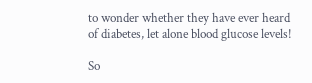to wonder whether they have ever heard of diabetes, let alone blood glucose levels!

So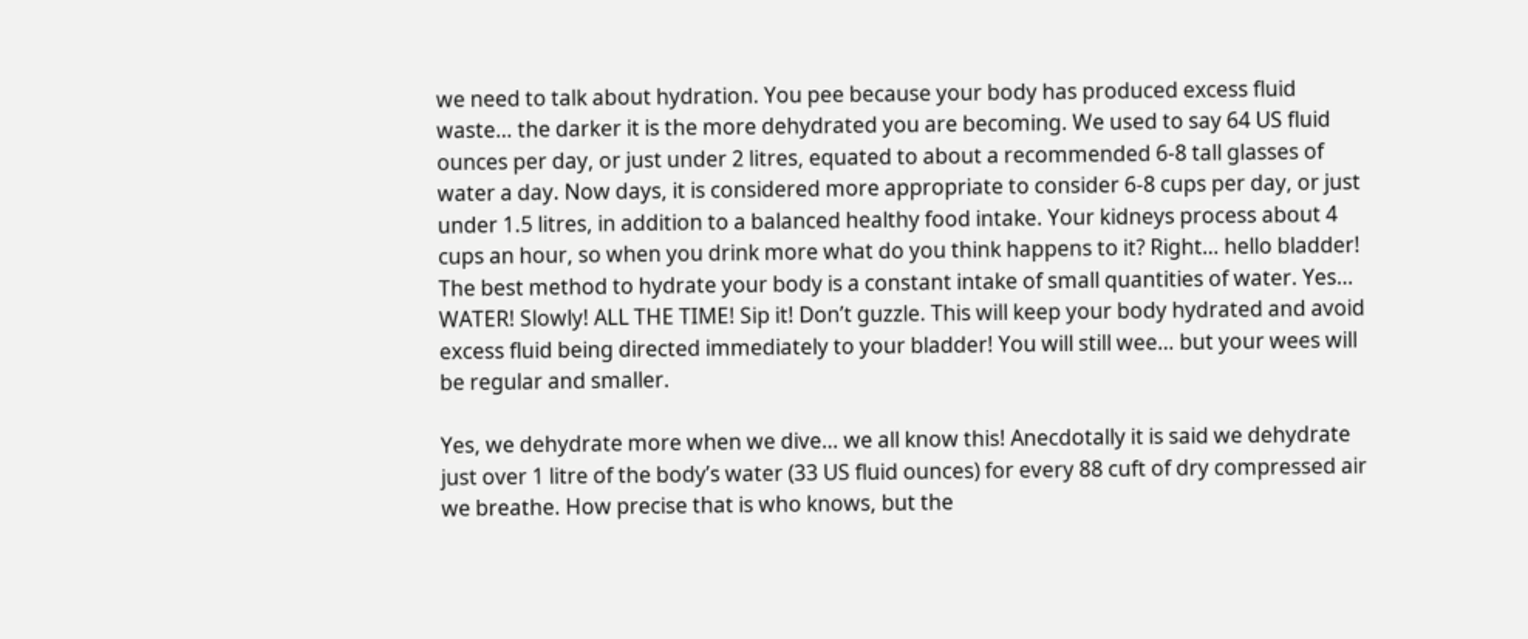we need to talk about hydration. You pee because your body has produced excess fluid waste… the darker it is the more dehydrated you are becoming. We used to say 64 US fluid ounces per day, or just under 2 litres, equated to about a recommended 6-8 tall glasses of water a day. Now days, it is considered more appropriate to consider 6-8 cups per day, or just under 1.5 litres, in addition to a balanced healthy food intake. Your kidneys process about 4 cups an hour, so when you drink more what do you think happens to it? Right… hello bladder! The best method to hydrate your body is a constant intake of small quantities of water. Yes… WATER! Slowly! ALL THE TIME! Sip it! Don’t guzzle. This will keep your body hydrated and avoid excess fluid being directed immediately to your bladder! You will still wee… but your wees will be regular and smaller.

Yes, we dehydrate more when we dive… we all know this! Anecdotally it is said we dehydrate just over 1 litre of the body’s water (33 US fluid ounces) for every 88 cuft of dry compressed air we breathe. How precise that is who knows, but the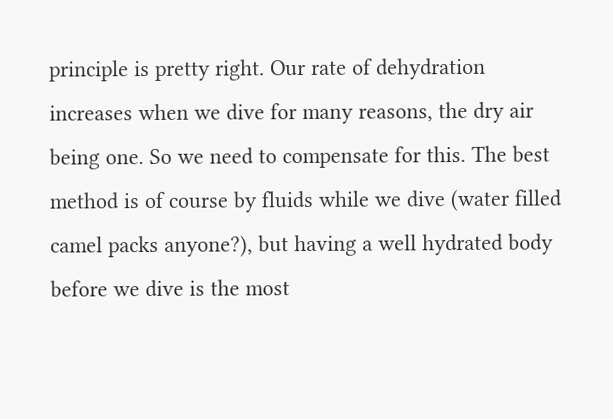principle is pretty right. Our rate of dehydration increases when we dive for many reasons, the dry air being one. So we need to compensate for this. The best method is of course by fluids while we dive (water filled camel packs anyone?), but having a well hydrated body before we dive is the most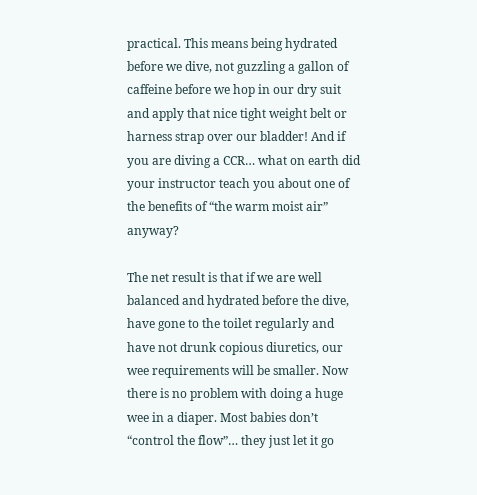practical. This means being hydrated before we dive, not guzzling a gallon of caffeine before we hop in our dry suit and apply that nice tight weight belt or harness strap over our bladder! And if you are diving a CCR… what on earth did your instructor teach you about one of the benefits of “the warm moist air” anyway?

The net result is that if we are well balanced and hydrated before the dive, have gone to the toilet regularly and have not drunk copious diuretics, our wee requirements will be smaller. Now there is no problem with doing a huge wee in a diaper. Most babies don’t “control the flow”… they just let it go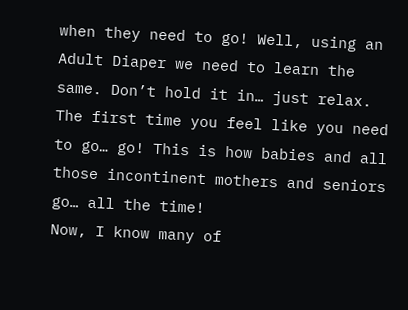when they need to go! Well, using an Adult Diaper we need to learn the same. Don’t hold it in… just relax. The first time you feel like you need to go… go! This is how babies and all those incontinent mothers and seniors go… all the time!
Now, I know many of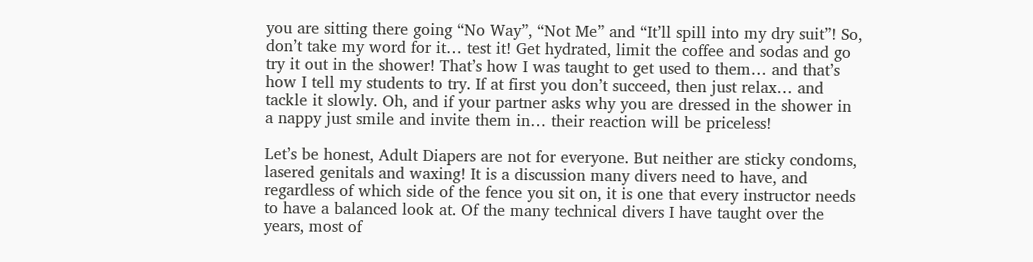you are sitting there going “No Way”, “Not Me” and “It’ll spill into my dry suit”! So, don’t take my word for it… test it! Get hydrated, limit the coffee and sodas and go try it out in the shower! That’s how I was taught to get used to them… and that’s how I tell my students to try. If at first you don’t succeed, then just relax… and tackle it slowly. Oh, and if your partner asks why you are dressed in the shower in a nappy just smile and invite them in… their reaction will be priceless!

Let’s be honest, Adult Diapers are not for everyone. But neither are sticky condoms, lasered genitals and waxing! It is a discussion many divers need to have, and regardless of which side of the fence you sit on, it is one that every instructor needs to have a balanced look at. Of the many technical divers I have taught over the years, most of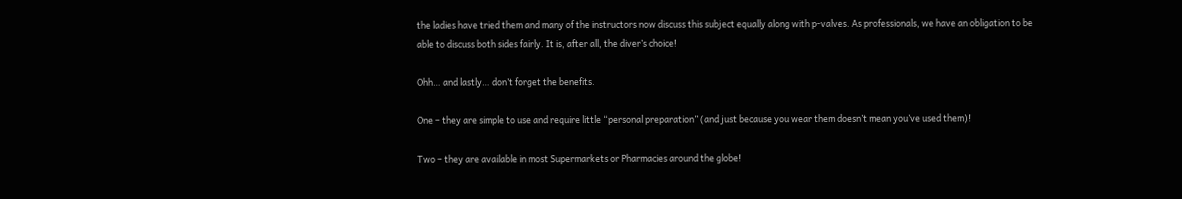the ladies have tried them and many of the instructors now discuss this subject equally along with p-valves. As professionals, we have an obligation to be able to discuss both sides fairly. It is, after all, the diver’s choice!

Ohh… and lastly… don’t forget the benefits.

One – they are simple to use and require little “personal preparation” (and just because you wear them doesn’t mean you’ve used them)!

Two – they are available in most Supermarkets or Pharmacies around the globe!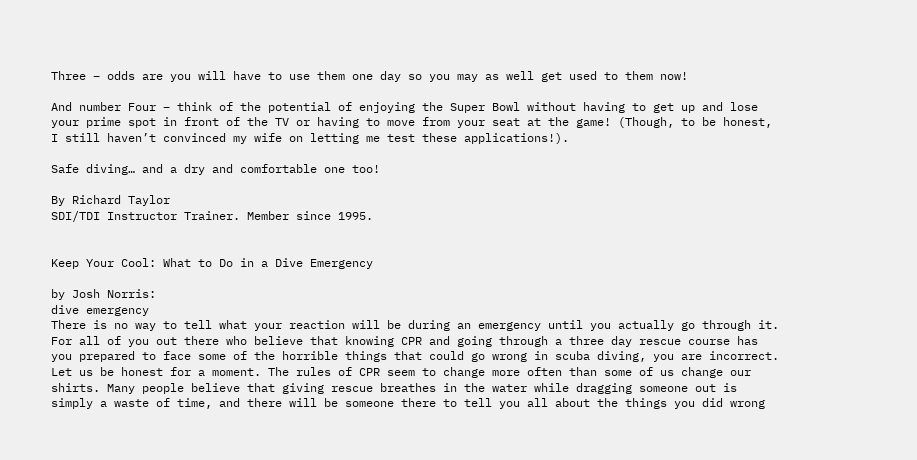Three – odds are you will have to use them one day so you may as well get used to them now!

And number Four – think of the potential of enjoying the Super Bowl without having to get up and lose your prime spot in front of the TV or having to move from your seat at the game! (Though, to be honest, I still haven’t convinced my wife on letting me test these applications!).

Safe diving… and a dry and comfortable one too!

By Richard Taylor
SDI/TDI Instructor Trainer. Member since 1995.


Keep Your Cool: What to Do in a Dive Emergency

by Josh Norris:
dive emergency
There is no way to tell what your reaction will be during an emergency until you actually go through it. For all of you out there who believe that knowing CPR and going through a three day rescue course has you prepared to face some of the horrible things that could go wrong in scuba diving, you are incorrect. Let us be honest for a moment. The rules of CPR seem to change more often than some of us change our shirts. Many people believe that giving rescue breathes in the water while dragging someone out is simply a waste of time, and there will be someone there to tell you all about the things you did wrong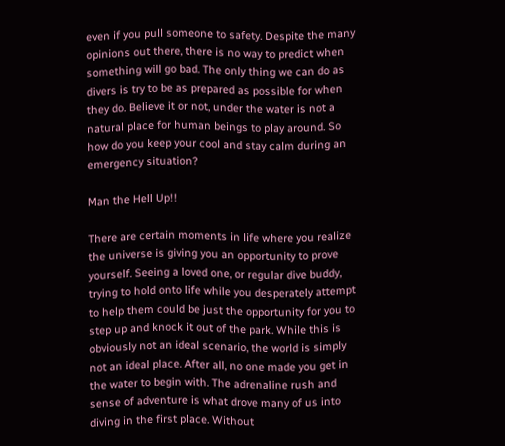even if you pull someone to safety. Despite the many opinions out there, there is no way to predict when something will go bad. The only thing we can do as divers is try to be as prepared as possible for when they do. Believe it or not, under the water is not a natural place for human beings to play around. So how do you keep your cool and stay calm during an emergency situation?

Man the Hell Up!!

There are certain moments in life where you realize the universe is giving you an opportunity to prove yourself. Seeing a loved one, or regular dive buddy, trying to hold onto life while you desperately attempt to help them could be just the opportunity for you to step up and knock it out of the park. While this is obviously not an ideal scenario, the world is simply not an ideal place. After all, no one made you get in the water to begin with. The adrenaline rush and sense of adventure is what drove many of us into diving in the first place. Without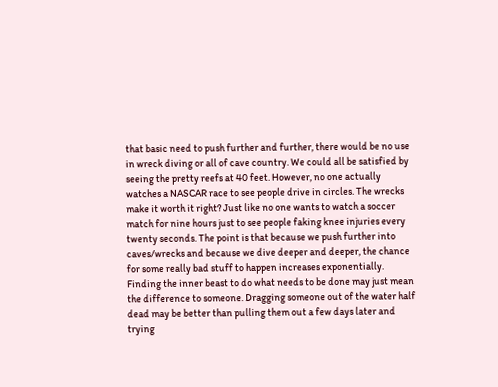that basic need to push further and further, there would be no use in wreck diving or all of cave country. We could all be satisfied by seeing the pretty reefs at 40 feet. However, no one actually watches a NASCAR race to see people drive in circles. The wrecks make it worth it right? Just like no one wants to watch a soccer match for nine hours just to see people faking knee injuries every twenty seconds. The point is that because we push further into caves/wrecks and because we dive deeper and deeper, the chance for some really bad stuff to happen increases exponentially. Finding the inner beast to do what needs to be done may just mean the difference to someone. Dragging someone out of the water half dead may be better than pulling them out a few days later and trying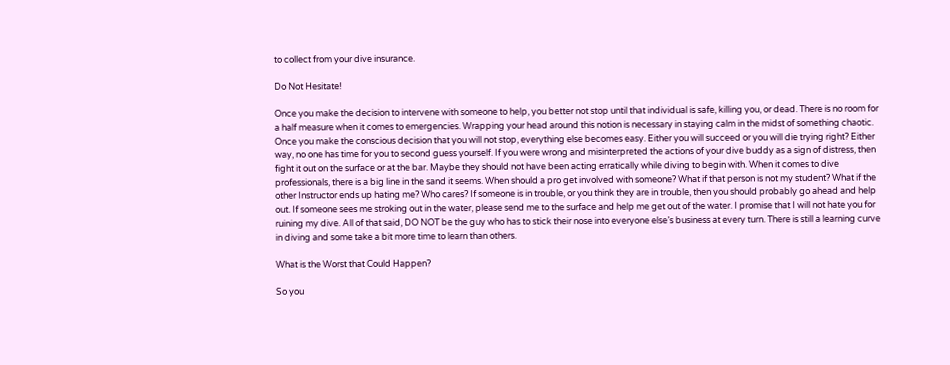to collect from your dive insurance.

Do Not Hesitate!

Once you make the decision to intervene with someone to help, you better not stop until that individual is safe, killing you, or dead. There is no room for a half measure when it comes to emergencies. Wrapping your head around this notion is necessary in staying calm in the midst of something chaotic. Once you make the conscious decision that you will not stop, everything else becomes easy. Either you will succeed or you will die trying right? Either way, no one has time for you to second guess yourself. If you were wrong and misinterpreted the actions of your dive buddy as a sign of distress, then fight it out on the surface or at the bar. Maybe they should not have been acting erratically while diving to begin with. When it comes to dive professionals, there is a big line in the sand it seems. When should a pro get involved with someone? What if that person is not my student? What if the other Instructor ends up hating me? Who cares? If someone is in trouble, or you think they are in trouble, then you should probably go ahead and help out. If someone sees me stroking out in the water, please send me to the surface and help me get out of the water. I promise that I will not hate you for ruining my dive. All of that said, DO NOT be the guy who has to stick their nose into everyone else’s business at every turn. There is still a learning curve in diving and some take a bit more time to learn than others.

What is the Worst that Could Happen?

So you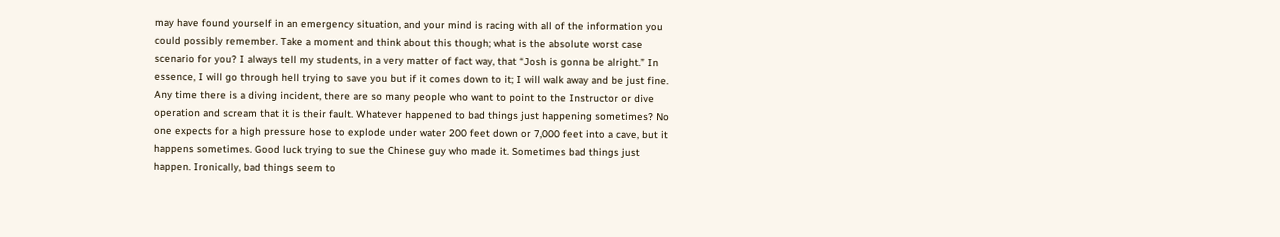may have found yourself in an emergency situation, and your mind is racing with all of the information you could possibly remember. Take a moment and think about this though; what is the absolute worst case scenario for you? I always tell my students, in a very matter of fact way, that “Josh is gonna be alright.” In essence, I will go through hell trying to save you but if it comes down to it; I will walk away and be just fine. Any time there is a diving incident, there are so many people who want to point to the Instructor or dive operation and scream that it is their fault. Whatever happened to bad things just happening sometimes? No one expects for a high pressure hose to explode under water 200 feet down or 7,000 feet into a cave, but it happens sometimes. Good luck trying to sue the Chinese guy who made it. Sometimes bad things just happen. Ironically, bad things seem to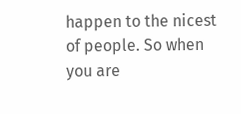happen to the nicest of people. So when you are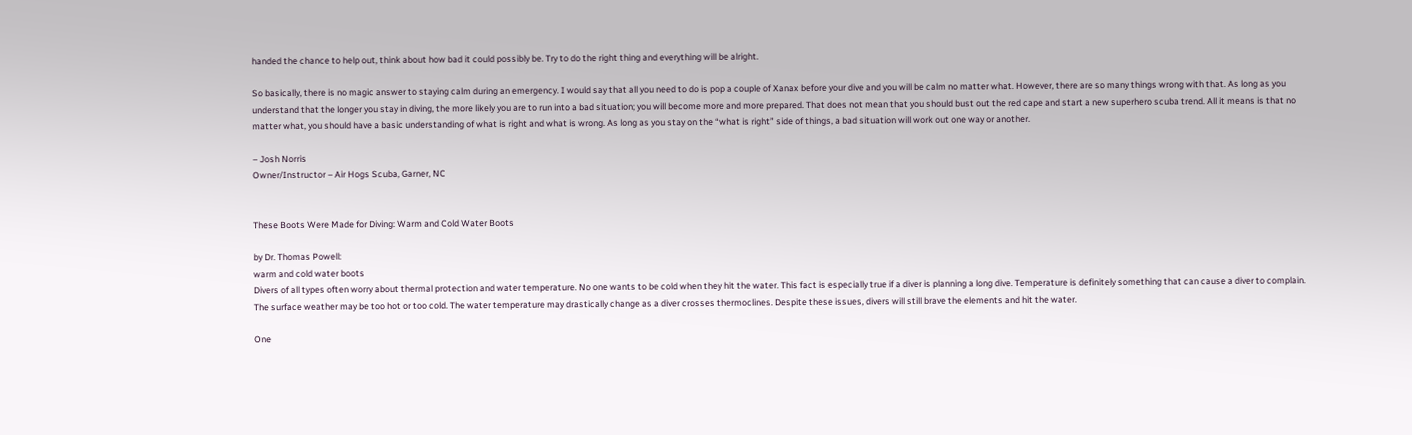handed the chance to help out, think about how bad it could possibly be. Try to do the right thing and everything will be alright.

So basically, there is no magic answer to staying calm during an emergency. I would say that all you need to do is pop a couple of Xanax before your dive and you will be calm no matter what. However, there are so many things wrong with that. As long as you understand that the longer you stay in diving, the more likely you are to run into a bad situation; you will become more and more prepared. That does not mean that you should bust out the red cape and start a new superhero scuba trend. All it means is that no matter what, you should have a basic understanding of what is right and what is wrong. As long as you stay on the “what is right” side of things, a bad situation will work out one way or another.

– Josh Norris
Owner/Instructor – Air Hogs Scuba, Garner, NC


These Boots Were Made for Diving: Warm and Cold Water Boots

by Dr. Thomas Powell:
warm and cold water boots
Divers of all types often worry about thermal protection and water temperature. No one wants to be cold when they hit the water. This fact is especially true if a diver is planning a long dive. Temperature is definitely something that can cause a diver to complain. The surface weather may be too hot or too cold. The water temperature may drastically change as a diver crosses thermoclines. Despite these issues, divers will still brave the elements and hit the water.

One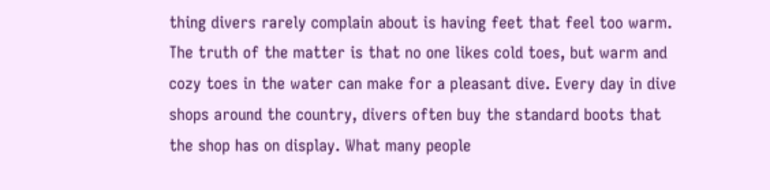thing divers rarely complain about is having feet that feel too warm. The truth of the matter is that no one likes cold toes, but warm and cozy toes in the water can make for a pleasant dive. Every day in dive shops around the country, divers often buy the standard boots that the shop has on display. What many people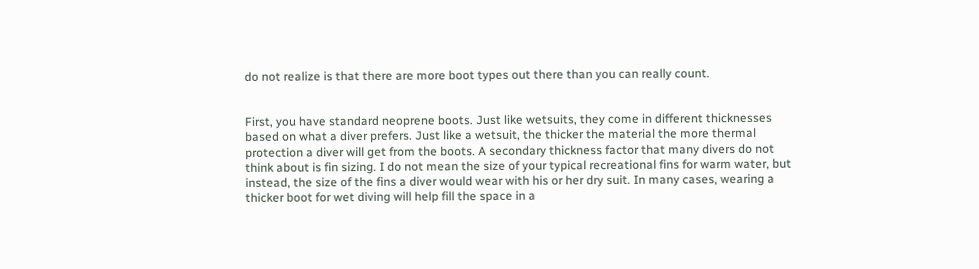do not realize is that there are more boot types out there than you can really count.


First, you have standard neoprene boots. Just like wetsuits, they come in different thicknesses based on what a diver prefers. Just like a wetsuit, the thicker the material the more thermal protection a diver will get from the boots. A secondary thickness factor that many divers do not think about is fin sizing. I do not mean the size of your typical recreational fins for warm water, but instead, the size of the fins a diver would wear with his or her dry suit. In many cases, wearing a thicker boot for wet diving will help fill the space in a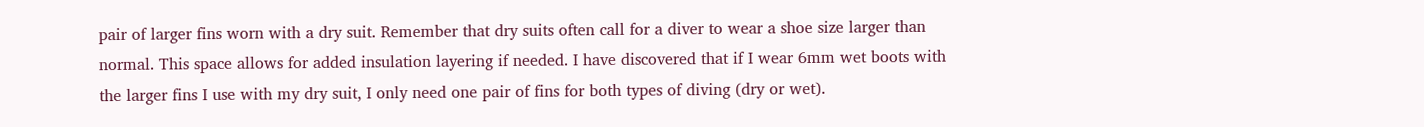pair of larger fins worn with a dry suit. Remember that dry suits often call for a diver to wear a shoe size larger than normal. This space allows for added insulation layering if needed. I have discovered that if I wear 6mm wet boots with the larger fins I use with my dry suit, I only need one pair of fins for both types of diving (dry or wet).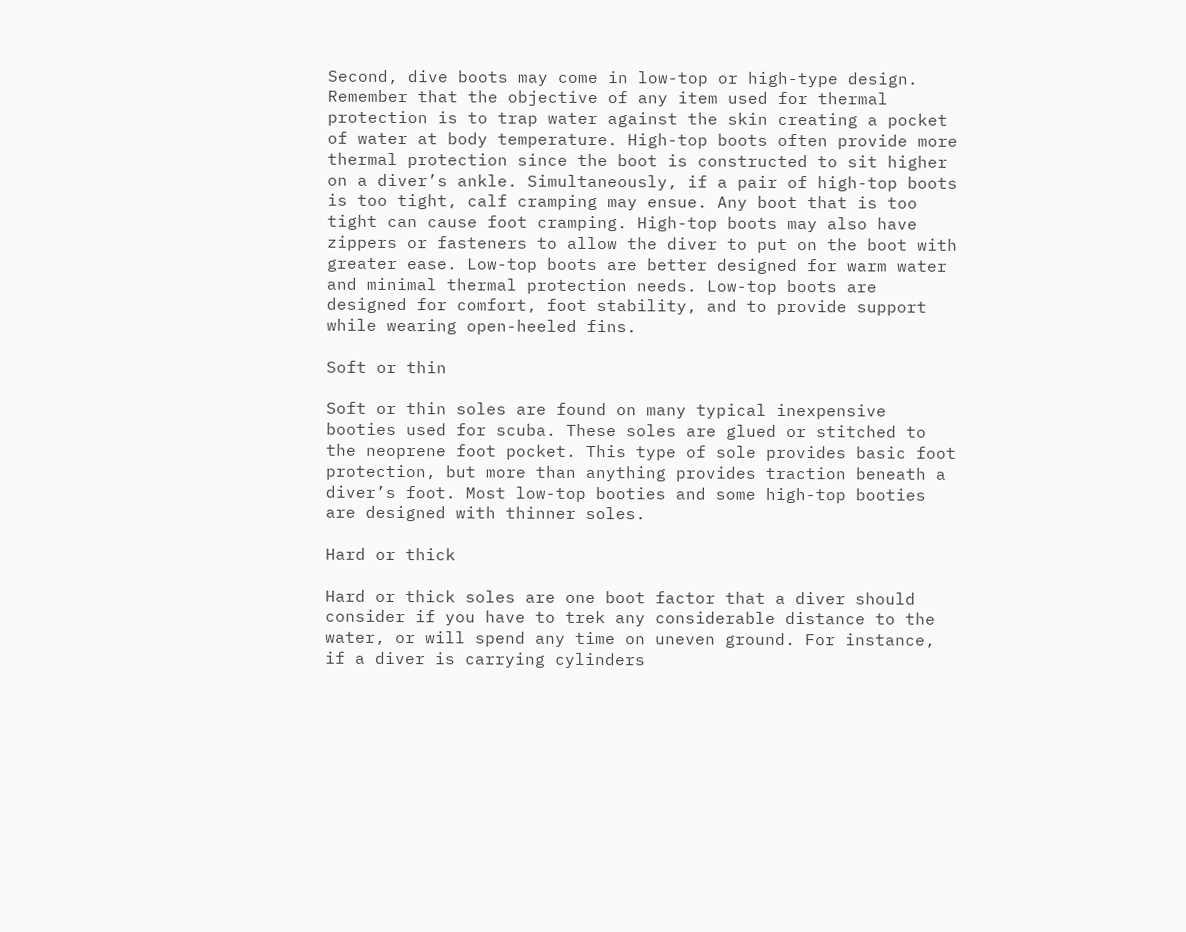Second, dive boots may come in low-top or high-type design. Remember that the objective of any item used for thermal protection is to trap water against the skin creating a pocket of water at body temperature. High-top boots often provide more thermal protection since the boot is constructed to sit higher on a diver’s ankle. Simultaneously, if a pair of high-top boots is too tight, calf cramping may ensue. Any boot that is too tight can cause foot cramping. High-top boots may also have zippers or fasteners to allow the diver to put on the boot with greater ease. Low-top boots are better designed for warm water and minimal thermal protection needs. Low-top boots are designed for comfort, foot stability, and to provide support while wearing open-heeled fins.

Soft or thin

Soft or thin soles are found on many typical inexpensive booties used for scuba. These soles are glued or stitched to the neoprene foot pocket. This type of sole provides basic foot protection, but more than anything provides traction beneath a diver’s foot. Most low-top booties and some high-top booties are designed with thinner soles.

Hard or thick

Hard or thick soles are one boot factor that a diver should consider if you have to trek any considerable distance to the water, or will spend any time on uneven ground. For instance, if a diver is carrying cylinders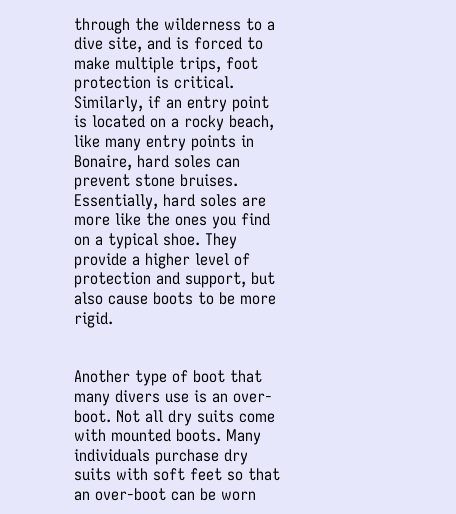through the wilderness to a dive site, and is forced to make multiple trips, foot protection is critical. Similarly, if an entry point is located on a rocky beach, like many entry points in Bonaire, hard soles can prevent stone bruises. Essentially, hard soles are more like the ones you find on a typical shoe. They provide a higher level of protection and support, but also cause boots to be more rigid.


Another type of boot that many divers use is an over-boot. Not all dry suits come with mounted boots. Many individuals purchase dry suits with soft feet so that an over-boot can be worn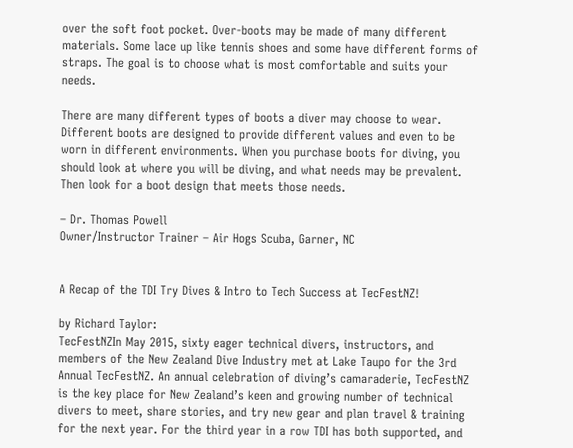over the soft foot pocket. Over-boots may be made of many different materials. Some lace up like tennis shoes and some have different forms of straps. The goal is to choose what is most comfortable and suits your needs.

There are many different types of boots a diver may choose to wear. Different boots are designed to provide different values and even to be worn in different environments. When you purchase boots for diving, you should look at where you will be diving, and what needs may be prevalent. Then look for a boot design that meets those needs.

– Dr. Thomas Powell
Owner/Instructor Trainer – Air Hogs Scuba, Garner, NC


A Recap of the TDI Try Dives & Intro to Tech Success at TecFestNZ!

by Richard Taylor:
TecFestNZIn May 2015, sixty eager technical divers, instructors, and members of the New Zealand Dive Industry met at Lake Taupo for the 3rd Annual TecFestNZ. An annual celebration of diving’s camaraderie, TecFestNZ is the key place for New Zealand’s keen and growing number of technical divers to meet, share stories, and try new gear and plan travel & training for the next year. For the third year in a row TDI has both supported, and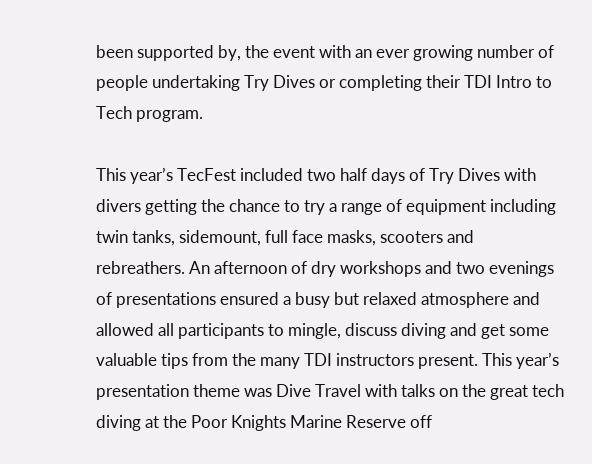been supported by, the event with an ever growing number of people undertaking Try Dives or completing their TDI Intro to Tech program.

This year’s TecFest included two half days of Try Dives with divers getting the chance to try a range of equipment including twin tanks, sidemount, full face masks, scooters and rebreathers. An afternoon of dry workshops and two evenings of presentations ensured a busy but relaxed atmosphere and allowed all participants to mingle, discuss diving and get some valuable tips from the many TDI instructors present. This year’s presentation theme was Dive Travel with talks on the great tech diving at the Poor Knights Marine Reserve off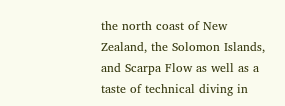the north coast of New Zealand, the Solomon Islands, and Scarpa Flow as well as a taste of technical diving in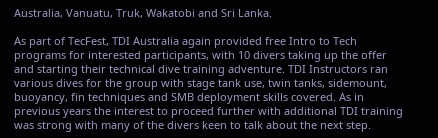Australia, Vanuatu, Truk, Wakatobi and Sri Lanka.

As part of TecFest, TDI Australia again provided free Intro to Tech programs for interested participants, with 10 divers taking up the offer and starting their technical dive training adventure. TDI Instructors ran various dives for the group with stage tank use, twin tanks, sidemount, buoyancy, fin techniques and SMB deployment skills covered. As in previous years the interest to proceed further with additional TDI training was strong with many of the divers keen to talk about the next step.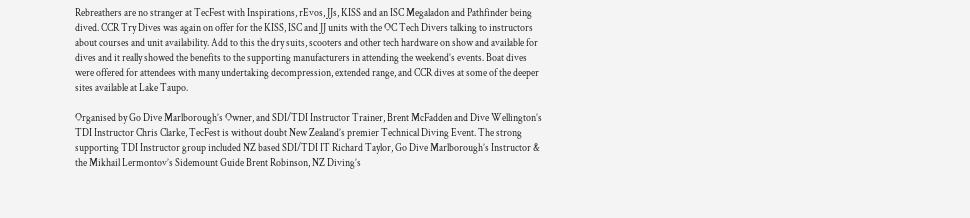Rebreathers are no stranger at TecFest with Inspirations, rEvos, JJs, KISS and an ISC Megaladon and Pathfinder being dived. CCR Try Dives was again on offer for the KISS, ISC and JJ units with the OC Tech Divers talking to instructors about courses and unit availability. Add to this the dry suits, scooters and other tech hardware on show and available for dives and it really showed the benefits to the supporting manufacturers in attending the weekend’s events. Boat dives were offered for attendees with many undertaking decompression, extended range, and CCR dives at some of the deeper sites available at Lake Taupo.

Organised by Go Dive Marlborough’s Owner, and SDI/TDI Instructor Trainer, Brent McFadden and Dive Wellington’s TDI Instructor Chris Clarke, TecFest is without doubt New Zealand’s premier Technical Diving Event. The strong supporting TDI Instructor group included NZ based SDI/TDI IT Richard Taylor, Go Dive Marlborough’s Instructor & the Mikhail Lermontov’s Sidemount Guide Brent Robinson, NZ Diving’s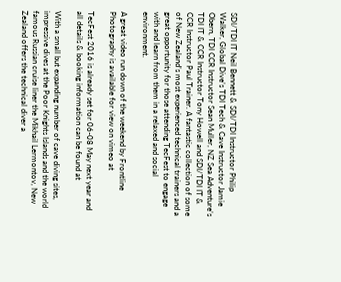SDI/TDI IT Neil Bennett & SDI/TDI Instructor Philip Walker, Global Dive’s TDI Tech & Cave Instructor Jamie Obern, TDI CCR Instructor Sean Muller, NZ Sea Adventure’s TDI IT & CCR Instructor Tony Howell and SDI/TDI IT & CCR Instructor Paul Trainer. A fantastic collection of some of New Zealand’s most experienced technical trainers and a great opportunity for those attending TecFest to engage with and learn from them in a relaxed and social environment.

A great video run down of the weekend by Frontline Photography is available for view on vimeo at

TecFest 2016 is already set for 06-08 May next year and all details & booking information can be found at

With a small but expanding number of cave diving sites, impressive dives at the Poor Knights Islands and the world famous Russian cruise liner the Mikhail Lermontov, New Zealand offers the technical diver a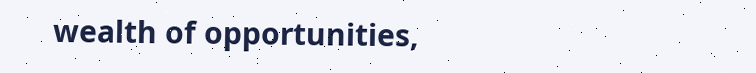wealth of opportunities,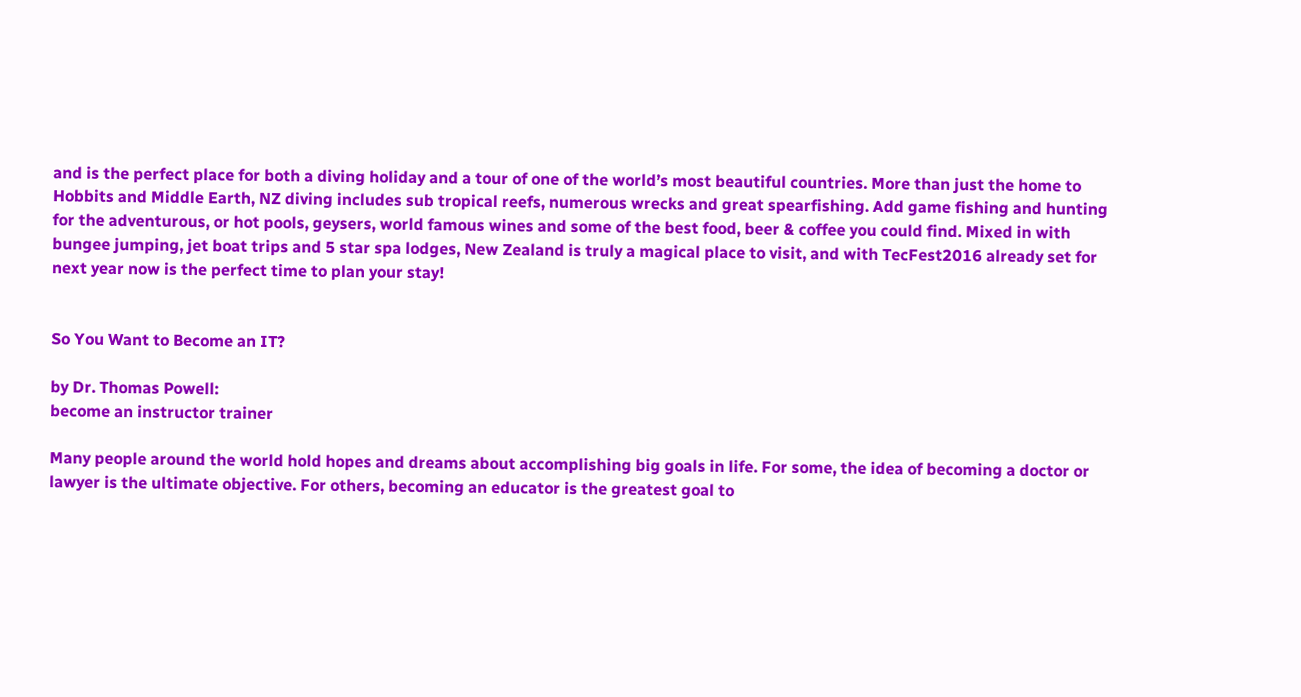and is the perfect place for both a diving holiday and a tour of one of the world’s most beautiful countries. More than just the home to Hobbits and Middle Earth, NZ diving includes sub tropical reefs, numerous wrecks and great spearfishing. Add game fishing and hunting for the adventurous, or hot pools, geysers, world famous wines and some of the best food, beer & coffee you could find. Mixed in with bungee jumping, jet boat trips and 5 star spa lodges, New Zealand is truly a magical place to visit, and with TecFest2016 already set for next year now is the perfect time to plan your stay!


So You Want to Become an IT?

by Dr. Thomas Powell:
become an instructor trainer

Many people around the world hold hopes and dreams about accomplishing big goals in life. For some, the idea of becoming a doctor or lawyer is the ultimate objective. For others, becoming an educator is the greatest goal to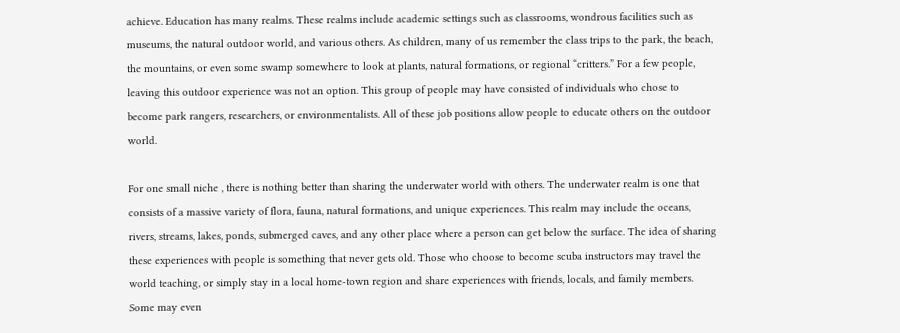achieve. Education has many realms. These realms include academic settings such as classrooms, wondrous facilities such as museums, the natural outdoor world, and various others. As children, many of us remember the class trips to the park, the beach, the mountains, or even some swamp somewhere to look at plants, natural formations, or regional “critters.” For a few people, leaving this outdoor experience was not an option. This group of people may have consisted of individuals who chose to become park rangers, researchers, or environmentalists. All of these job positions allow people to educate others on the outdoor world.

For one small niche , there is nothing better than sharing the underwater world with others. The underwater realm is one that consists of a massive variety of flora, fauna, natural formations, and unique experiences. This realm may include the oceans, rivers, streams, lakes, ponds, submerged caves, and any other place where a person can get below the surface. The idea of sharing these experiences with people is something that never gets old. Those who choose to become scuba instructors may travel the world teaching, or simply stay in a local home-town region and share experiences with friends, locals, and family members. Some may even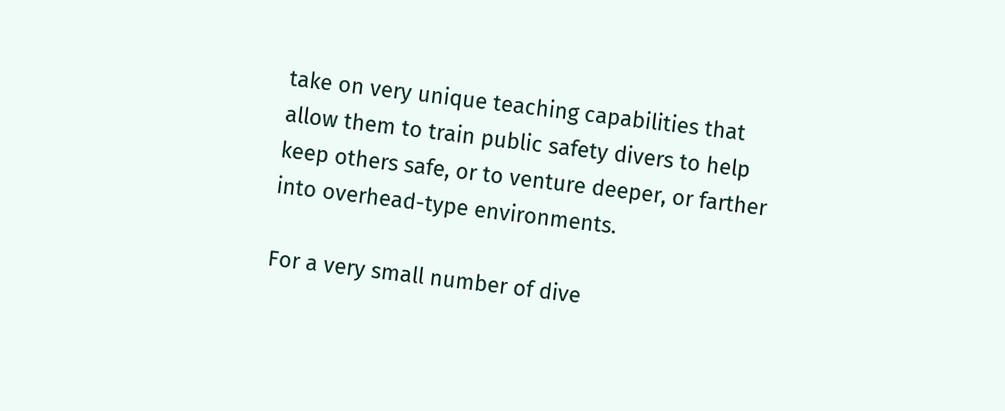take on very unique teaching capabilities that allow them to train public safety divers to help keep others safe, or to venture deeper, or farther into overhead-type environments.

For a very small number of dive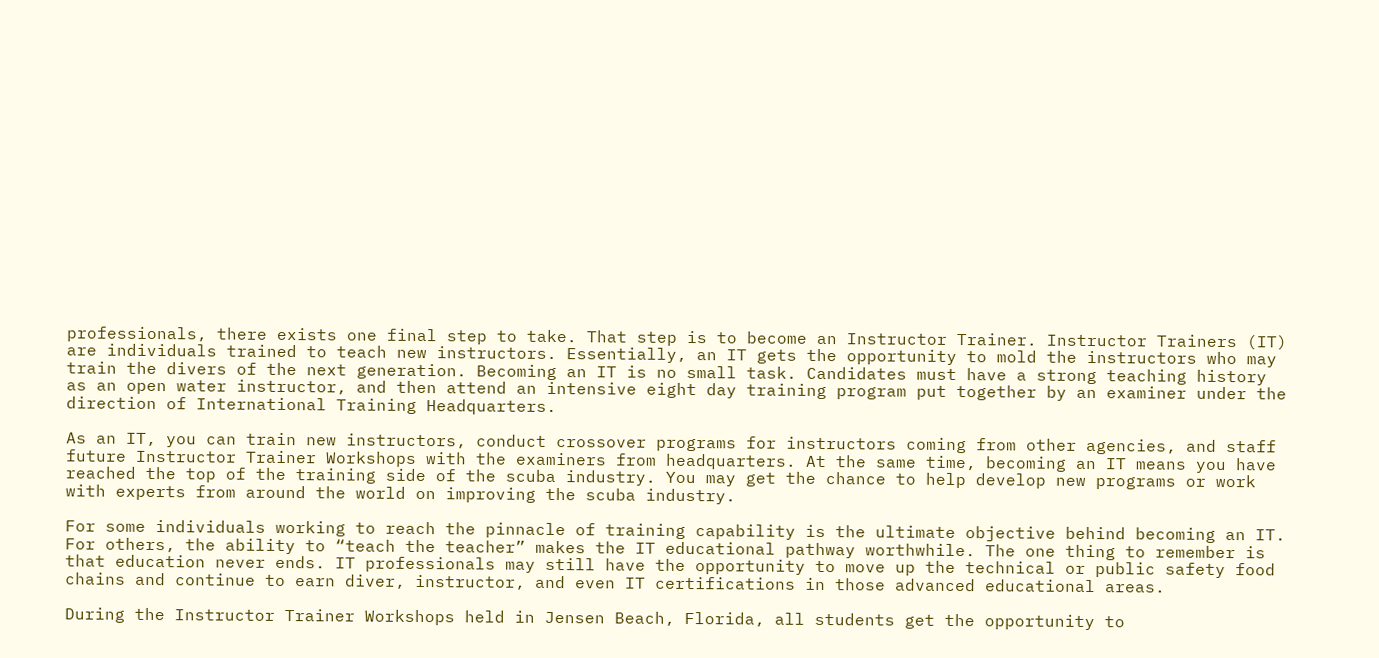professionals, there exists one final step to take. That step is to become an Instructor Trainer. Instructor Trainers (IT) are individuals trained to teach new instructors. Essentially, an IT gets the opportunity to mold the instructors who may train the divers of the next generation. Becoming an IT is no small task. Candidates must have a strong teaching history as an open water instructor, and then attend an intensive eight day training program put together by an examiner under the direction of International Training Headquarters.

As an IT, you can train new instructors, conduct crossover programs for instructors coming from other agencies, and staff future Instructor Trainer Workshops with the examiners from headquarters. At the same time, becoming an IT means you have reached the top of the training side of the scuba industry. You may get the chance to help develop new programs or work with experts from around the world on improving the scuba industry.

For some individuals working to reach the pinnacle of training capability is the ultimate objective behind becoming an IT. For others, the ability to “teach the teacher” makes the IT educational pathway worthwhile. The one thing to remember is that education never ends. IT professionals may still have the opportunity to move up the technical or public safety food chains and continue to earn diver, instructor, and even IT certifications in those advanced educational areas.

During the Instructor Trainer Workshops held in Jensen Beach, Florida, all students get the opportunity to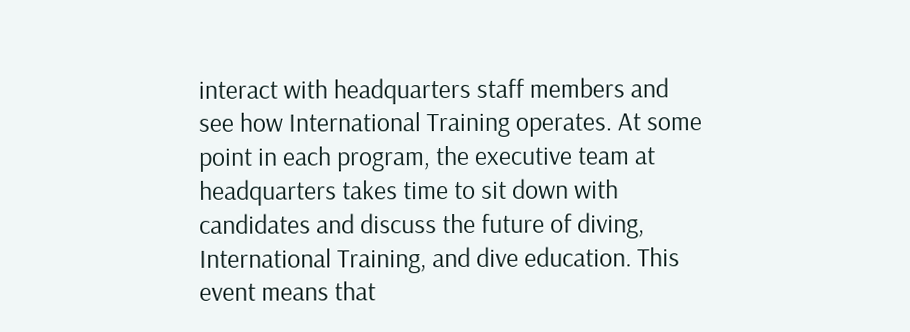interact with headquarters staff members and see how International Training operates. At some point in each program, the executive team at headquarters takes time to sit down with candidates and discuss the future of diving, International Training, and dive education. This event means that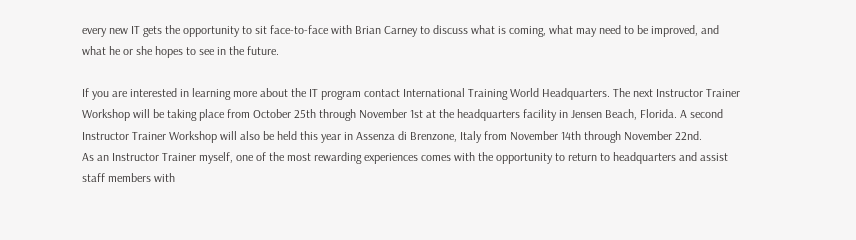every new IT gets the opportunity to sit face-to-face with Brian Carney to discuss what is coming, what may need to be improved, and what he or she hopes to see in the future.

If you are interested in learning more about the IT program contact International Training World Headquarters. The next Instructor Trainer Workshop will be taking place from October 25th through November 1st at the headquarters facility in Jensen Beach, Florida. A second Instructor Trainer Workshop will also be held this year in Assenza di Brenzone, Italy from November 14th through November 22nd.
As an Instructor Trainer myself, one of the most rewarding experiences comes with the opportunity to return to headquarters and assist staff members with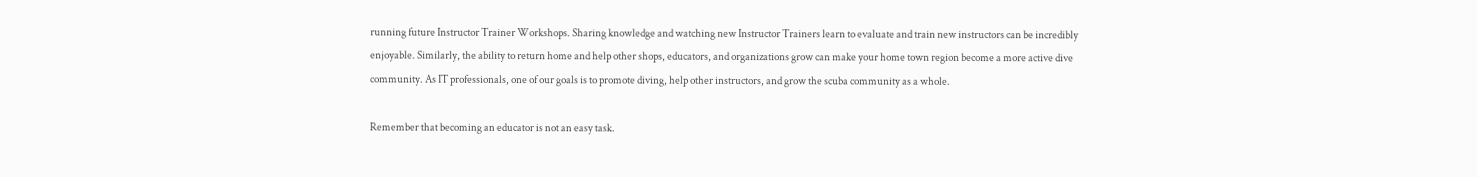running future Instructor Trainer Workshops. Sharing knowledge and watching new Instructor Trainers learn to evaluate and train new instructors can be incredibly enjoyable. Similarly, the ability to return home and help other shops, educators, and organizations grow can make your home town region become a more active dive community. As IT professionals, one of our goals is to promote diving, help other instructors, and grow the scuba community as a whole.

Remember that becoming an educator is not an easy task.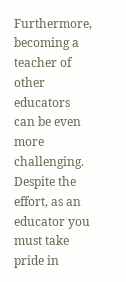Furthermore, becoming a teacher of other educators can be even more challenging. Despite the effort, as an educator you must take pride in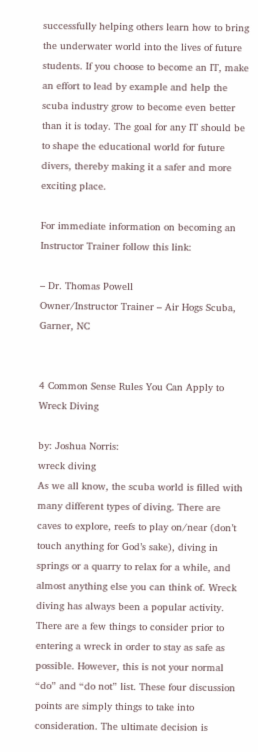successfully helping others learn how to bring the underwater world into the lives of future students. If you choose to become an IT, make an effort to lead by example and help the scuba industry grow to become even better than it is today. The goal for any IT should be to shape the educational world for future divers, thereby making it a safer and more exciting place.

For immediate information on becoming an Instructor Trainer follow this link:

– Dr. Thomas Powell
Owner/Instructor Trainer – Air Hogs Scuba, Garner, NC


4 Common Sense Rules You Can Apply to Wreck Diving

by: Joshua Norris:
wreck diving
As we all know, the scuba world is filled with many different types of diving. There are caves to explore, reefs to play on/near (don’t touch anything for God’s sake), diving in springs or a quarry to relax for a while, and almost anything else you can think of. Wreck diving has always been a popular activity. There are a few things to consider prior to entering a wreck in order to stay as safe as possible. However, this is not your normal “do” and “do not” list. These four discussion points are simply things to take into consideration. The ultimate decision is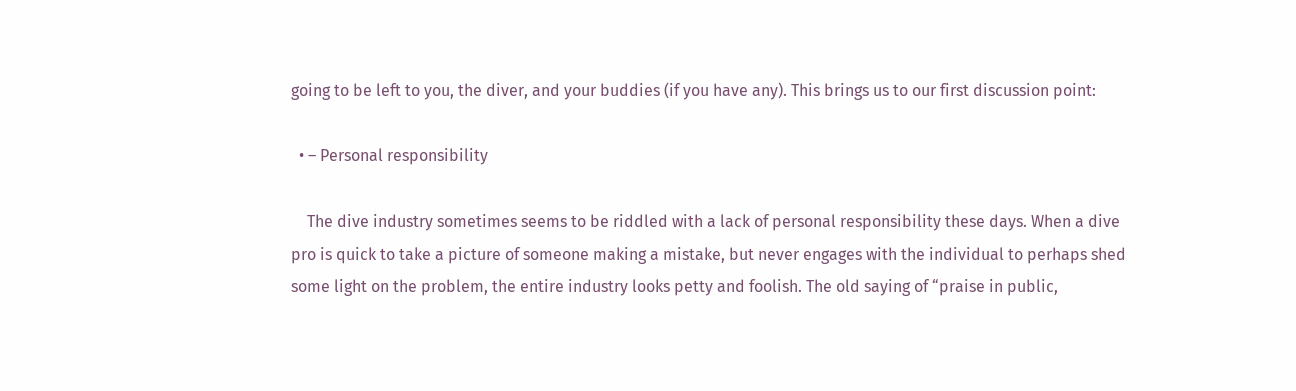going to be left to you, the diver, and your buddies (if you have any). This brings us to our first discussion point:

  • – Personal responsibility

    The dive industry sometimes seems to be riddled with a lack of personal responsibility these days. When a dive pro is quick to take a picture of someone making a mistake, but never engages with the individual to perhaps shed some light on the problem, the entire industry looks petty and foolish. The old saying of “praise in public,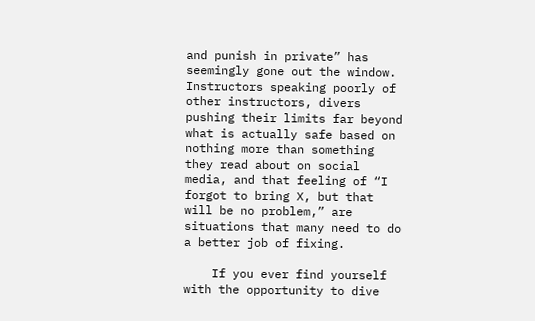and punish in private” has seemingly gone out the window. Instructors speaking poorly of other instructors, divers pushing their limits far beyond what is actually safe based on nothing more than something they read about on social media, and that feeling of “I forgot to bring X, but that will be no problem,” are situations that many need to do a better job of fixing.

    If you ever find yourself with the opportunity to dive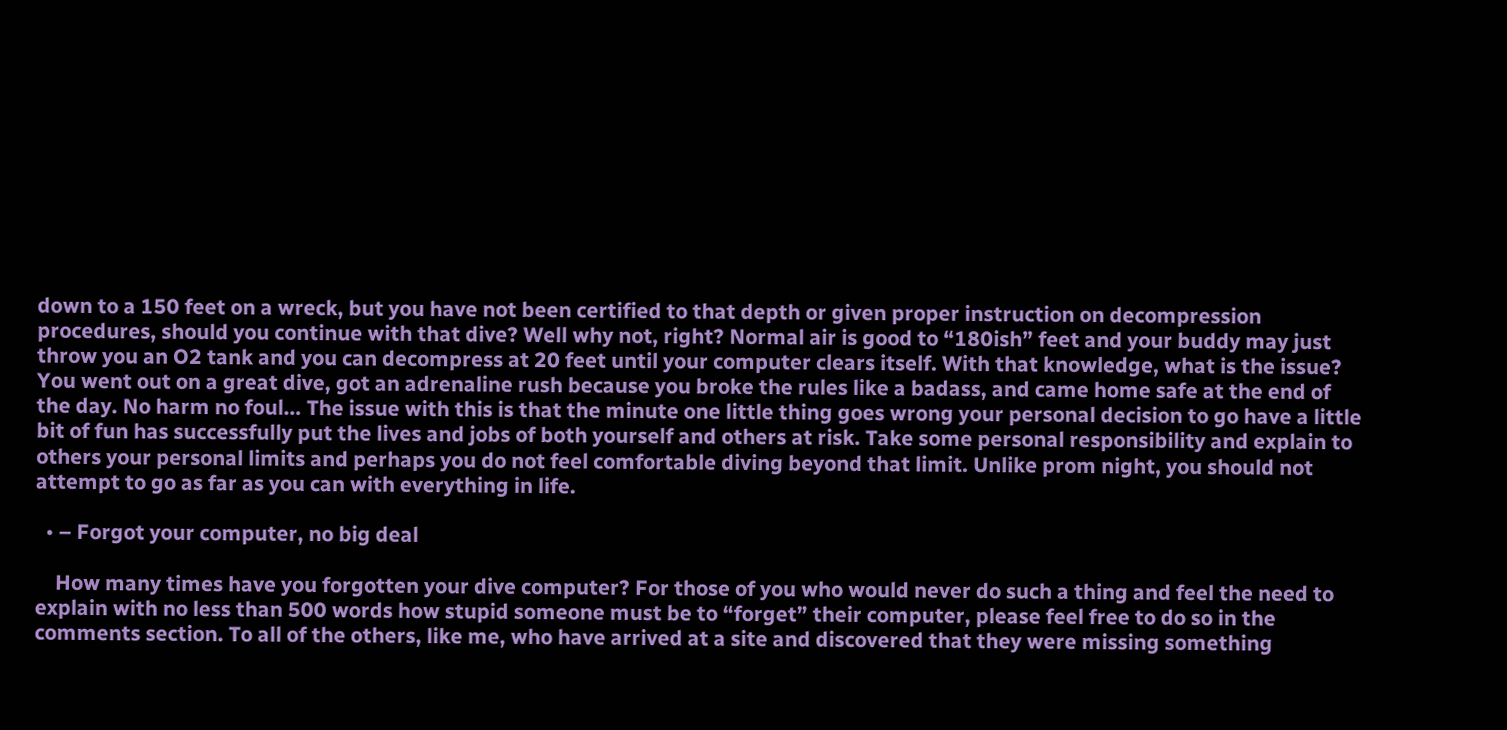down to a 150 feet on a wreck, but you have not been certified to that depth or given proper instruction on decompression procedures, should you continue with that dive? Well why not, right? Normal air is good to “180ish” feet and your buddy may just throw you an O2 tank and you can decompress at 20 feet until your computer clears itself. With that knowledge, what is the issue? You went out on a great dive, got an adrenaline rush because you broke the rules like a badass, and came home safe at the end of the day. No harm no foul… The issue with this is that the minute one little thing goes wrong your personal decision to go have a little bit of fun has successfully put the lives and jobs of both yourself and others at risk. Take some personal responsibility and explain to others your personal limits and perhaps you do not feel comfortable diving beyond that limit. Unlike prom night, you should not attempt to go as far as you can with everything in life.

  • – Forgot your computer, no big deal

    How many times have you forgotten your dive computer? For those of you who would never do such a thing and feel the need to explain with no less than 500 words how stupid someone must be to “forget” their computer, please feel free to do so in the comments section. To all of the others, like me, who have arrived at a site and discovered that they were missing something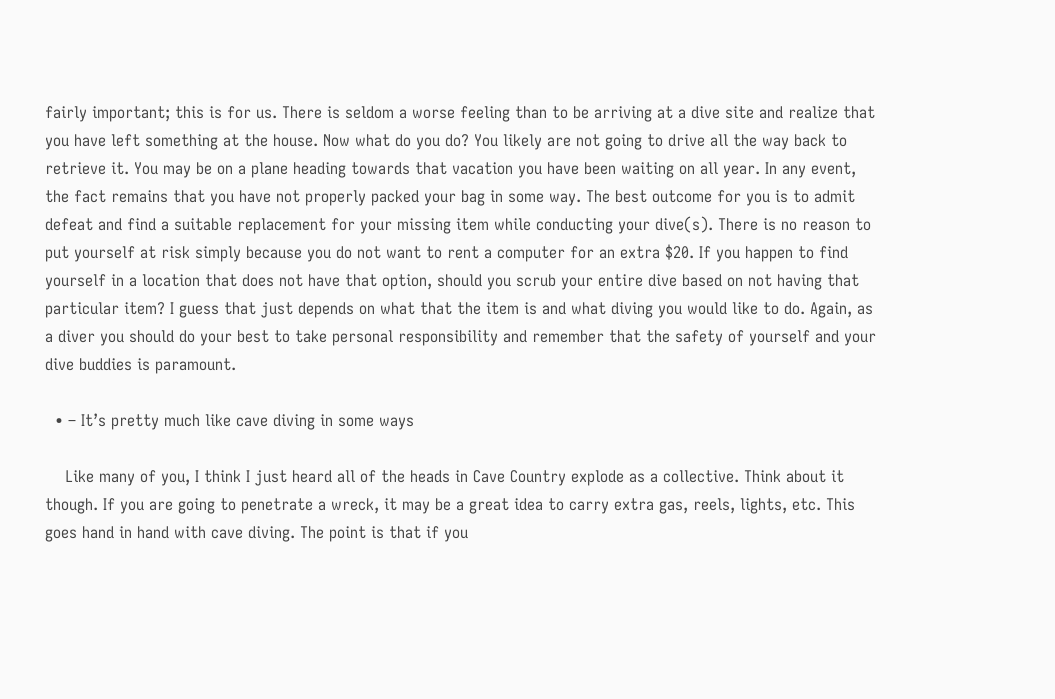fairly important; this is for us. There is seldom a worse feeling than to be arriving at a dive site and realize that you have left something at the house. Now what do you do? You likely are not going to drive all the way back to retrieve it. You may be on a plane heading towards that vacation you have been waiting on all year. In any event, the fact remains that you have not properly packed your bag in some way. The best outcome for you is to admit defeat and find a suitable replacement for your missing item while conducting your dive(s). There is no reason to put yourself at risk simply because you do not want to rent a computer for an extra $20. If you happen to find yourself in a location that does not have that option, should you scrub your entire dive based on not having that particular item? I guess that just depends on what that the item is and what diving you would like to do. Again, as a diver you should do your best to take personal responsibility and remember that the safety of yourself and your dive buddies is paramount.

  • – It’s pretty much like cave diving in some ways

    Like many of you, I think I just heard all of the heads in Cave Country explode as a collective. Think about it though. If you are going to penetrate a wreck, it may be a great idea to carry extra gas, reels, lights, etc. This goes hand in hand with cave diving. The point is that if you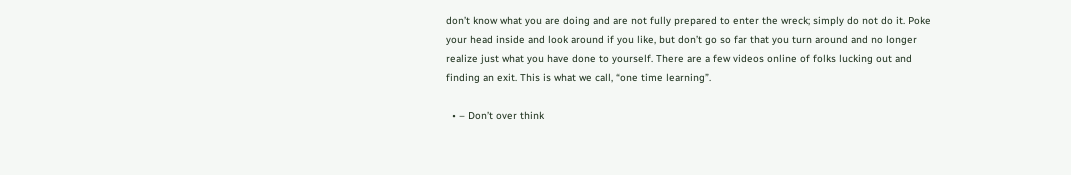don’t know what you are doing and are not fully prepared to enter the wreck; simply do not do it. Poke your head inside and look around if you like, but don’t go so far that you turn around and no longer realize just what you have done to yourself. There are a few videos online of folks lucking out and finding an exit. This is what we call, “one time learning”.

  • – Don’t over think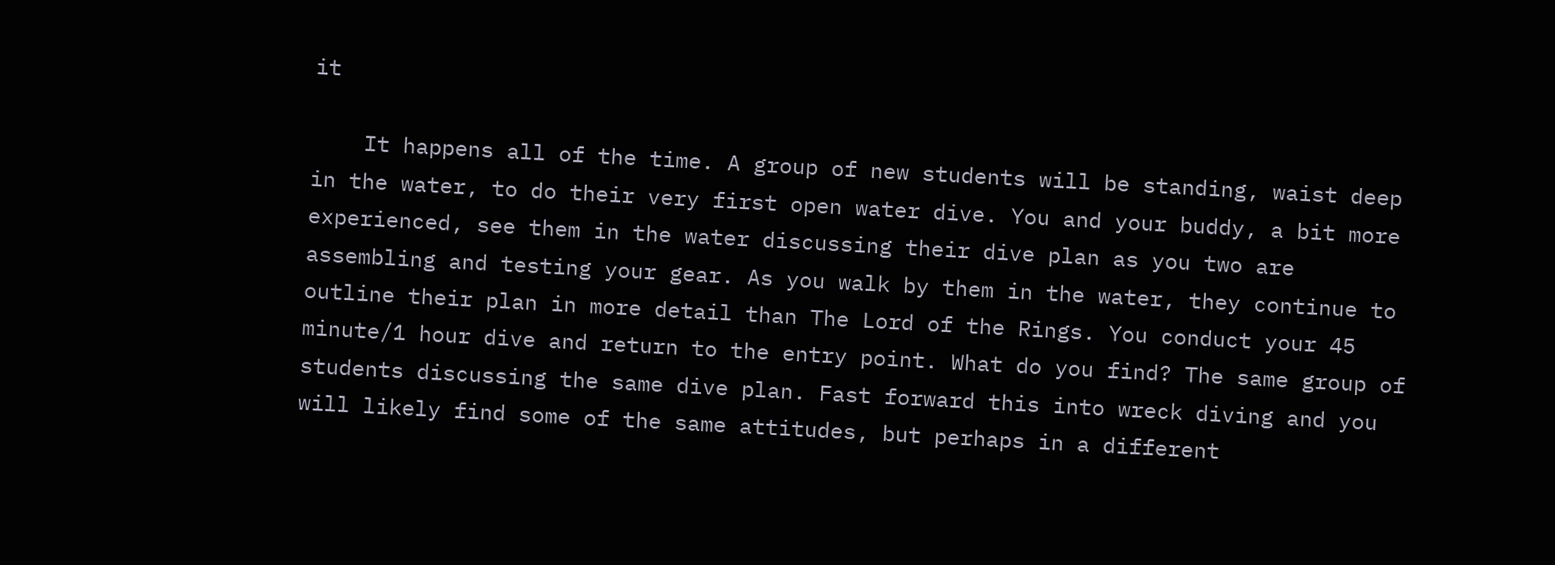it

    It happens all of the time. A group of new students will be standing, waist deep in the water, to do their very first open water dive. You and your buddy, a bit more experienced, see them in the water discussing their dive plan as you two are assembling and testing your gear. As you walk by them in the water, they continue to outline their plan in more detail than The Lord of the Rings. You conduct your 45 minute/1 hour dive and return to the entry point. What do you find? The same group of students discussing the same dive plan. Fast forward this into wreck diving and you will likely find some of the same attitudes, but perhaps in a different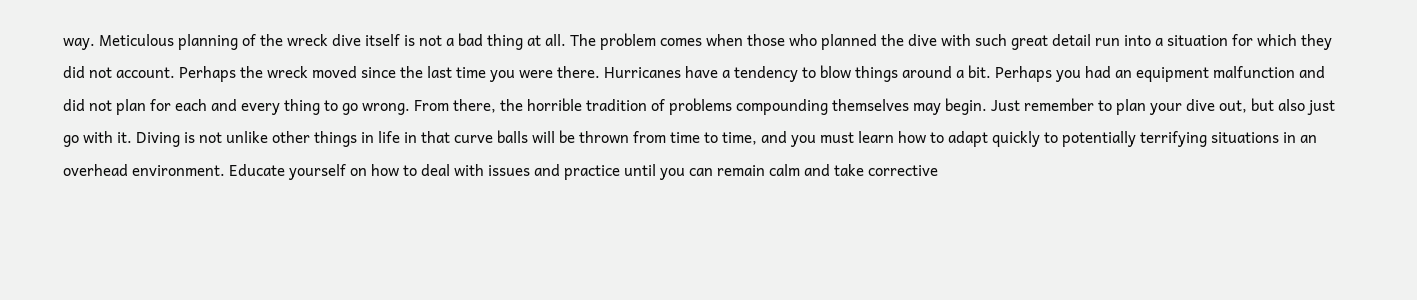way. Meticulous planning of the wreck dive itself is not a bad thing at all. The problem comes when those who planned the dive with such great detail run into a situation for which they did not account. Perhaps the wreck moved since the last time you were there. Hurricanes have a tendency to blow things around a bit. Perhaps you had an equipment malfunction and did not plan for each and every thing to go wrong. From there, the horrible tradition of problems compounding themselves may begin. Just remember to plan your dive out, but also just go with it. Diving is not unlike other things in life in that curve balls will be thrown from time to time, and you must learn how to adapt quickly to potentially terrifying situations in an overhead environment. Educate yourself on how to deal with issues and practice until you can remain calm and take corrective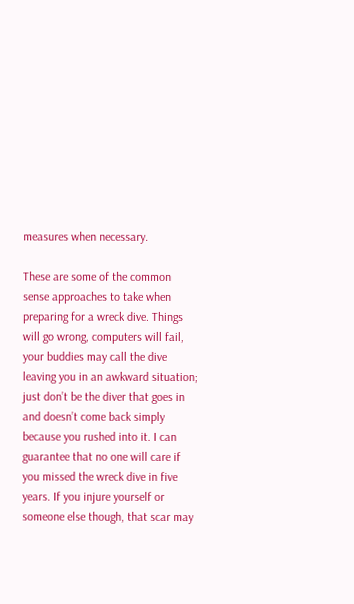measures when necessary.

These are some of the common sense approaches to take when preparing for a wreck dive. Things will go wrong, computers will fail, your buddies may call the dive leaving you in an awkward situation; just don’t be the diver that goes in and doesn’t come back simply because you rushed into it. I can guarantee that no one will care if you missed the wreck dive in five years. If you injure yourself or someone else though, that scar may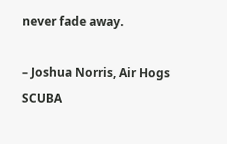never fade away.

– Joshua Norris, Air Hogs SCUBA